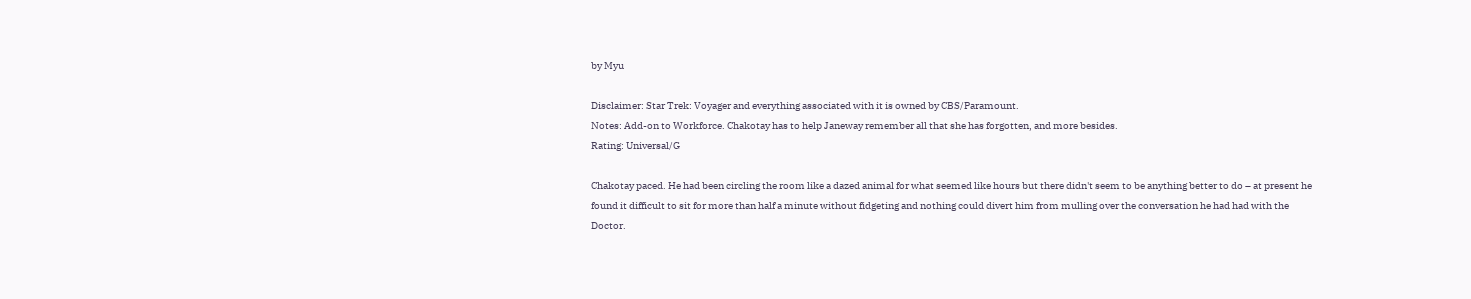by Myu

Disclaimer: Star Trek: Voyager and everything associated with it is owned by CBS/Paramount.
Notes: Add-on to Workforce. Chakotay has to help Janeway remember all that she has forgotten, and more besides.
Rating: Universal/G

Chakotay paced. He had been circling the room like a dazed animal for what seemed like hours but there didn't seem to be anything better to do – at present he found it difficult to sit for more than half a minute without fidgeting and nothing could divert him from mulling over the conversation he had had with the Doctor.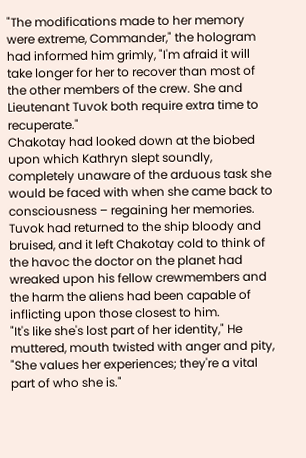"The modifications made to her memory were extreme, Commander," the hologram had informed him grimly, "I'm afraid it will take longer for her to recover than most of the other members of the crew. She and Lieutenant Tuvok both require extra time to recuperate."
Chakotay had looked down at the biobed upon which Kathryn slept soundly, completely unaware of the arduous task she would be faced with when she came back to consciousness – regaining her memories. Tuvok had returned to the ship bloody and bruised, and it left Chakotay cold to think of the havoc the doctor on the planet had wreaked upon his fellow crewmembers and the harm the aliens had been capable of inflicting upon those closest to him.
"It's like she's lost part of her identity," He muttered, mouth twisted with anger and pity, "She values her experiences; they're a vital part of who she is."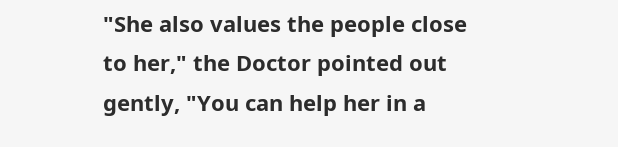"She also values the people close to her," the Doctor pointed out gently, "You can help her in a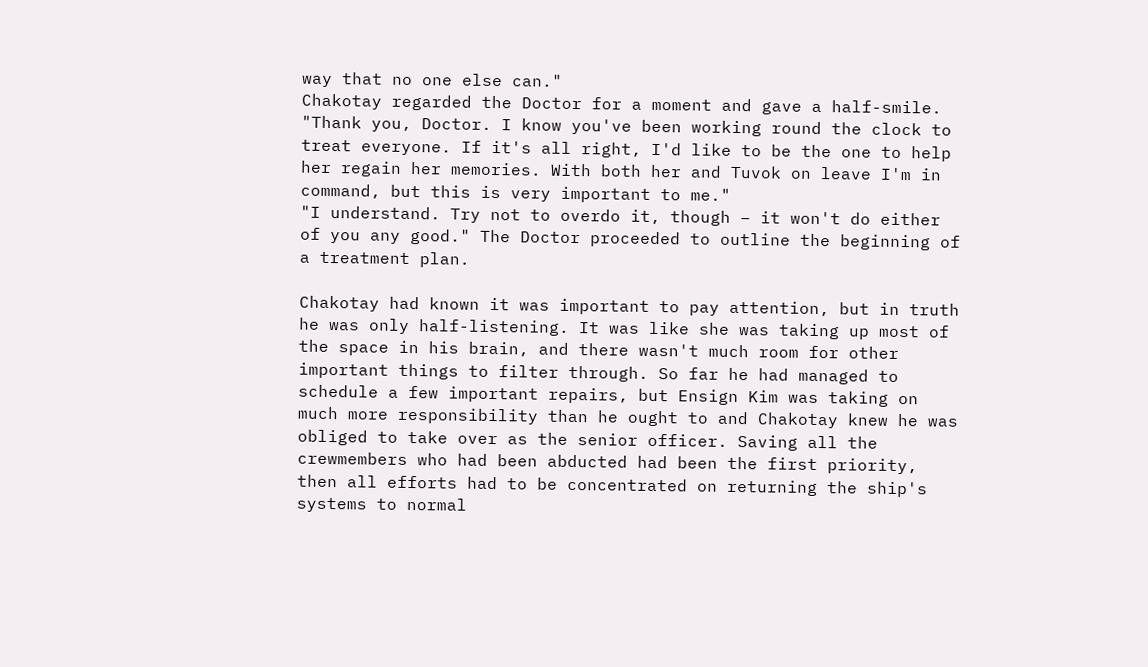way that no one else can."
Chakotay regarded the Doctor for a moment and gave a half-smile.
"Thank you, Doctor. I know you've been working round the clock to treat everyone. If it's all right, I'd like to be the one to help her regain her memories. With both her and Tuvok on leave I'm in command, but this is very important to me."
"I understand. Try not to overdo it, though – it won't do either of you any good." The Doctor proceeded to outline the beginning of a treatment plan.

Chakotay had known it was important to pay attention, but in truth he was only half-listening. It was like she was taking up most of the space in his brain, and there wasn't much room for other important things to filter through. So far he had managed to schedule a few important repairs, but Ensign Kim was taking on much more responsibility than he ought to and Chakotay knew he was obliged to take over as the senior officer. Saving all the crewmembers who had been abducted had been the first priority, then all efforts had to be concentrated on returning the ship's systems to normal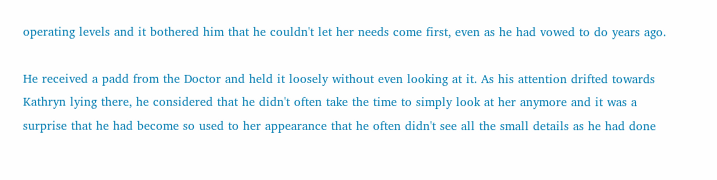operating levels and it bothered him that he couldn't let her needs come first, even as he had vowed to do years ago.

He received a padd from the Doctor and held it loosely without even looking at it. As his attention drifted towards Kathryn lying there, he considered that he didn't often take the time to simply look at her anymore and it was a surprise that he had become so used to her appearance that he often didn't see all the small details as he had done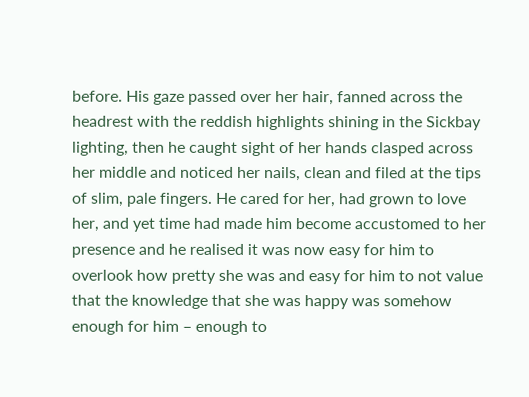before. His gaze passed over her hair, fanned across the headrest with the reddish highlights shining in the Sickbay lighting, then he caught sight of her hands clasped across her middle and noticed her nails, clean and filed at the tips of slim, pale fingers. He cared for her, had grown to love her, and yet time had made him become accustomed to her presence and he realised it was now easy for him to overlook how pretty she was and easy for him to not value that the knowledge that she was happy was somehow enough for him – enough to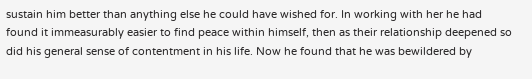sustain him better than anything else he could have wished for. In working with her he had found it immeasurably easier to find peace within himself, then as their relationship deepened so did his general sense of contentment in his life. Now he found that he was bewildered by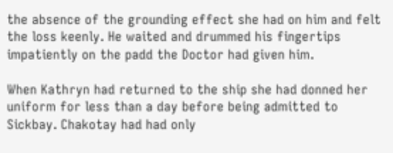the absence of the grounding effect she had on him and felt the loss keenly. He waited and drummed his fingertips impatiently on the padd the Doctor had given him.

When Kathryn had returned to the ship she had donned her uniform for less than a day before being admitted to Sickbay. Chakotay had had only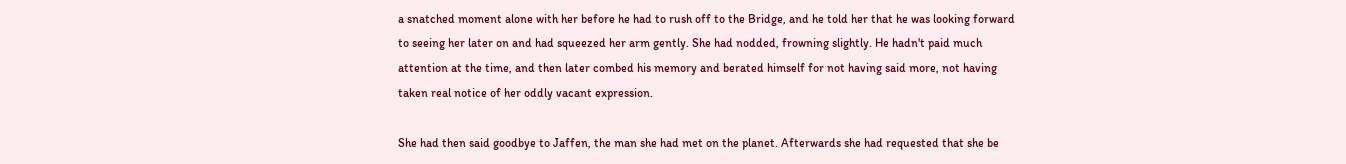a snatched moment alone with her before he had to rush off to the Bridge, and he told her that he was looking forward to seeing her later on and had squeezed her arm gently. She had nodded, frowning slightly. He hadn't paid much attention at the time, and then later combed his memory and berated himself for not having said more, not having taken real notice of her oddly vacant expression.

She had then said goodbye to Jaffen, the man she had met on the planet. Afterwards she had requested that she be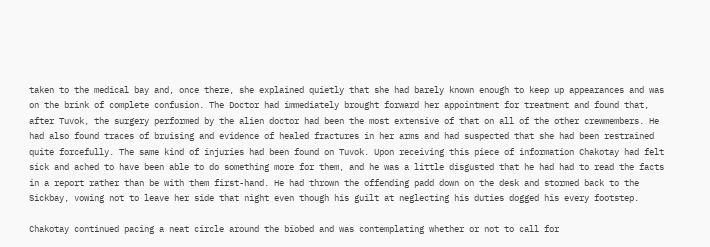taken to the medical bay and, once there, she explained quietly that she had barely known enough to keep up appearances and was on the brink of complete confusion. The Doctor had immediately brought forward her appointment for treatment and found that, after Tuvok, the surgery performed by the alien doctor had been the most extensive of that on all of the other crewmembers. He had also found traces of bruising and evidence of healed fractures in her arms and had suspected that she had been restrained quite forcefully. The same kind of injuries had been found on Tuvok. Upon receiving this piece of information Chakotay had felt sick and ached to have been able to do something more for them, and he was a little disgusted that he had had to read the facts in a report rather than be with them first-hand. He had thrown the offending padd down on the desk and stormed back to the Sickbay, vowing not to leave her side that night even though his guilt at neglecting his duties dogged his every footstep.

Chakotay continued pacing a neat circle around the biobed and was contemplating whether or not to call for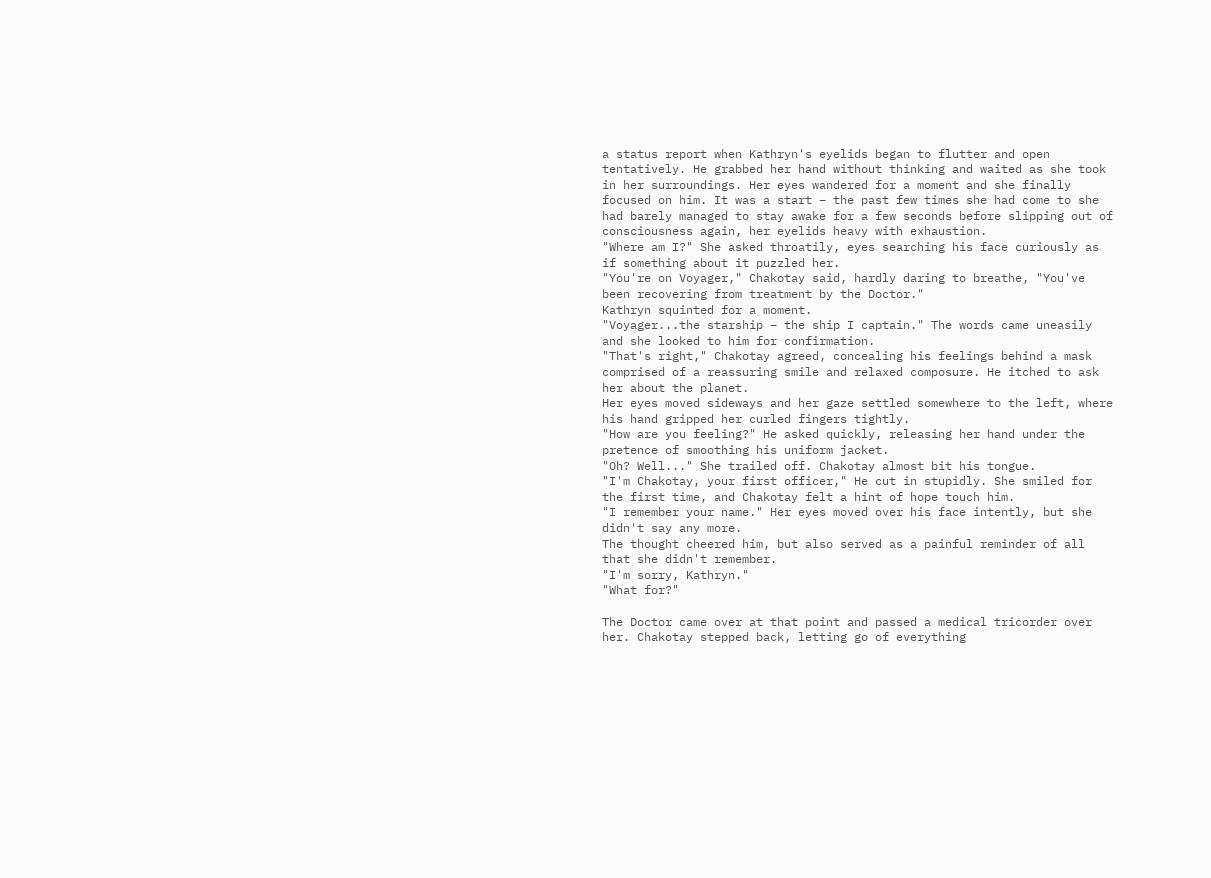a status report when Kathryn's eyelids began to flutter and open tentatively. He grabbed her hand without thinking and waited as she took in her surroundings. Her eyes wandered for a moment and she finally focused on him. It was a start – the past few times she had come to she had barely managed to stay awake for a few seconds before slipping out of consciousness again, her eyelids heavy with exhaustion.
"Where am I?" She asked throatily, eyes searching his face curiously as if something about it puzzled her.
"You're on Voyager," Chakotay said, hardly daring to breathe, "You've been recovering from treatment by the Doctor."
Kathryn squinted for a moment.
"Voyager...the starship – the ship I captain." The words came uneasily and she looked to him for confirmation.
"That's right," Chakotay agreed, concealing his feelings behind a mask comprised of a reassuring smile and relaxed composure. He itched to ask her about the planet.
Her eyes moved sideways and her gaze settled somewhere to the left, where his hand gripped her curled fingers tightly.
"How are you feeling?" He asked quickly, releasing her hand under the pretence of smoothing his uniform jacket.
"Oh? Well..." She trailed off. Chakotay almost bit his tongue.
"I'm Chakotay, your first officer," He cut in stupidly. She smiled for the first time, and Chakotay felt a hint of hope touch him.
"I remember your name." Her eyes moved over his face intently, but she didn't say any more.
The thought cheered him, but also served as a painful reminder of all that she didn't remember.
"I'm sorry, Kathryn."
"What for?"

The Doctor came over at that point and passed a medical tricorder over her. Chakotay stepped back, letting go of everything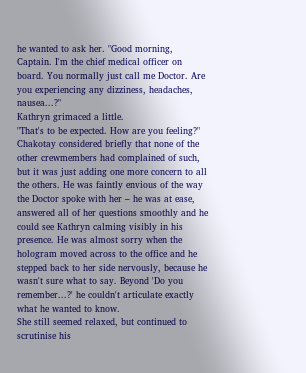he wanted to ask her. "Good morning, Captain. I'm the chief medical officer on board. You normally just call me Doctor. Are you experiencing any dizziness, headaches, nausea...?"
Kathryn grimaced a little.
"That's to be expected. How are you feeling?"
Chakotay considered briefly that none of the other crewmembers had complained of such, but it was just adding one more concern to all the others. He was faintly envious of the way the Doctor spoke with her – he was at ease, answered all of her questions smoothly and he could see Kathryn calming visibly in his presence. He was almost sorry when the hologram moved across to the office and he stepped back to her side nervously, because he wasn't sure what to say. Beyond 'Do you remember...?' he couldn't articulate exactly what he wanted to know.
She still seemed relaxed, but continued to scrutinise his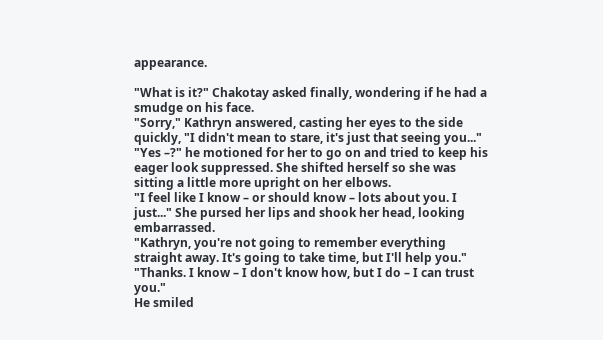appearance.

"What is it?" Chakotay asked finally, wondering if he had a smudge on his face.
"Sorry," Kathryn answered, casting her eyes to the side quickly, "I didn't mean to stare, it's just that seeing you..."
"Yes –?" he motioned for her to go on and tried to keep his eager look suppressed. She shifted herself so she was sitting a little more upright on her elbows.
"I feel like I know – or should know – lots about you. I just..." She pursed her lips and shook her head, looking embarrassed.
"Kathryn, you're not going to remember everything straight away. It's going to take time, but I'll help you."
"Thanks. I know – I don't know how, but I do – I can trust you."
He smiled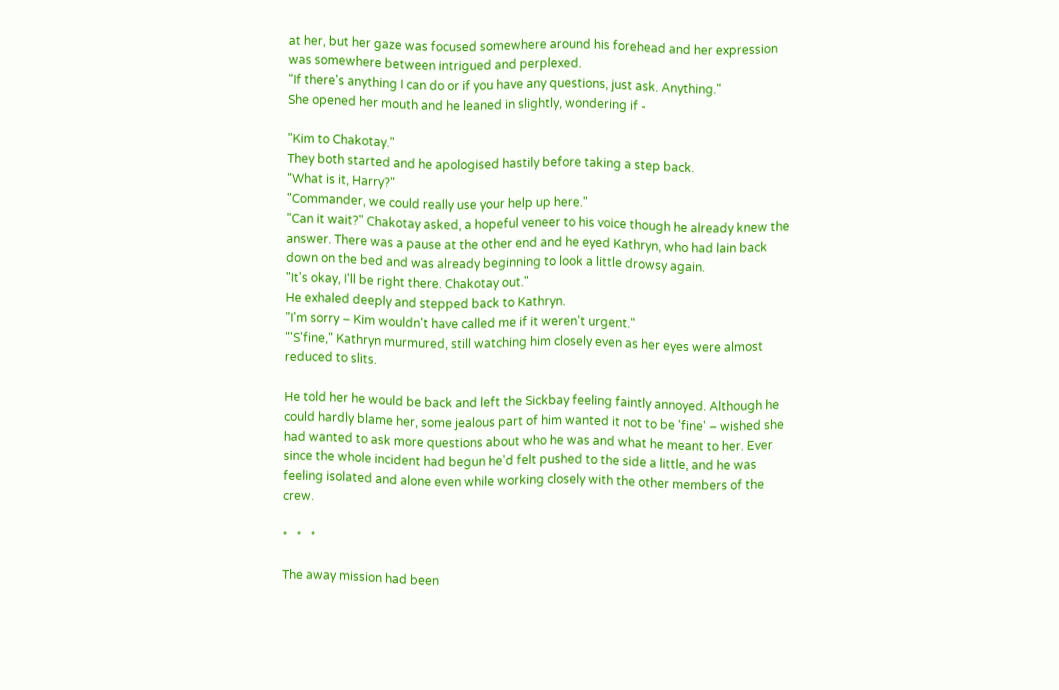at her, but her gaze was focused somewhere around his forehead and her expression was somewhere between intrigued and perplexed.
"If there's anything I can do or if you have any questions, just ask. Anything."
She opened her mouth and he leaned in slightly, wondering if -

"Kim to Chakotay."
They both started and he apologised hastily before taking a step back.
"What is it, Harry?"
"Commander, we could really use your help up here."
"Can it wait?" Chakotay asked, a hopeful veneer to his voice though he already knew the answer. There was a pause at the other end and he eyed Kathryn, who had lain back down on the bed and was already beginning to look a little drowsy again.
"It's okay, I'll be right there. Chakotay out."
He exhaled deeply and stepped back to Kathryn.
"I'm sorry – Kim wouldn't have called me if it weren't urgent."
"'S'fine," Kathryn murmured, still watching him closely even as her eyes were almost reduced to slits.

He told her he would be back and left the Sickbay feeling faintly annoyed. Although he could hardly blame her, some jealous part of him wanted it not to be 'fine' – wished she had wanted to ask more questions about who he was and what he meant to her. Ever since the whole incident had begun he'd felt pushed to the side a little, and he was feeling isolated and alone even while working closely with the other members of the crew.

*   *   *

The away mission had been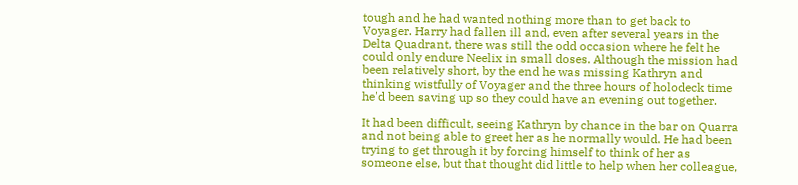tough and he had wanted nothing more than to get back to Voyager. Harry had fallen ill and, even after several years in the Delta Quadrant, there was still the odd occasion where he felt he could only endure Neelix in small doses. Although the mission had been relatively short, by the end he was missing Kathryn and thinking wistfully of Voyager and the three hours of holodeck time he'd been saving up so they could have an evening out together.

It had been difficult, seeing Kathryn by chance in the bar on Quarra and not being able to greet her as he normally would. He had been trying to get through it by forcing himself to think of her as someone else, but that thought did little to help when her colleague,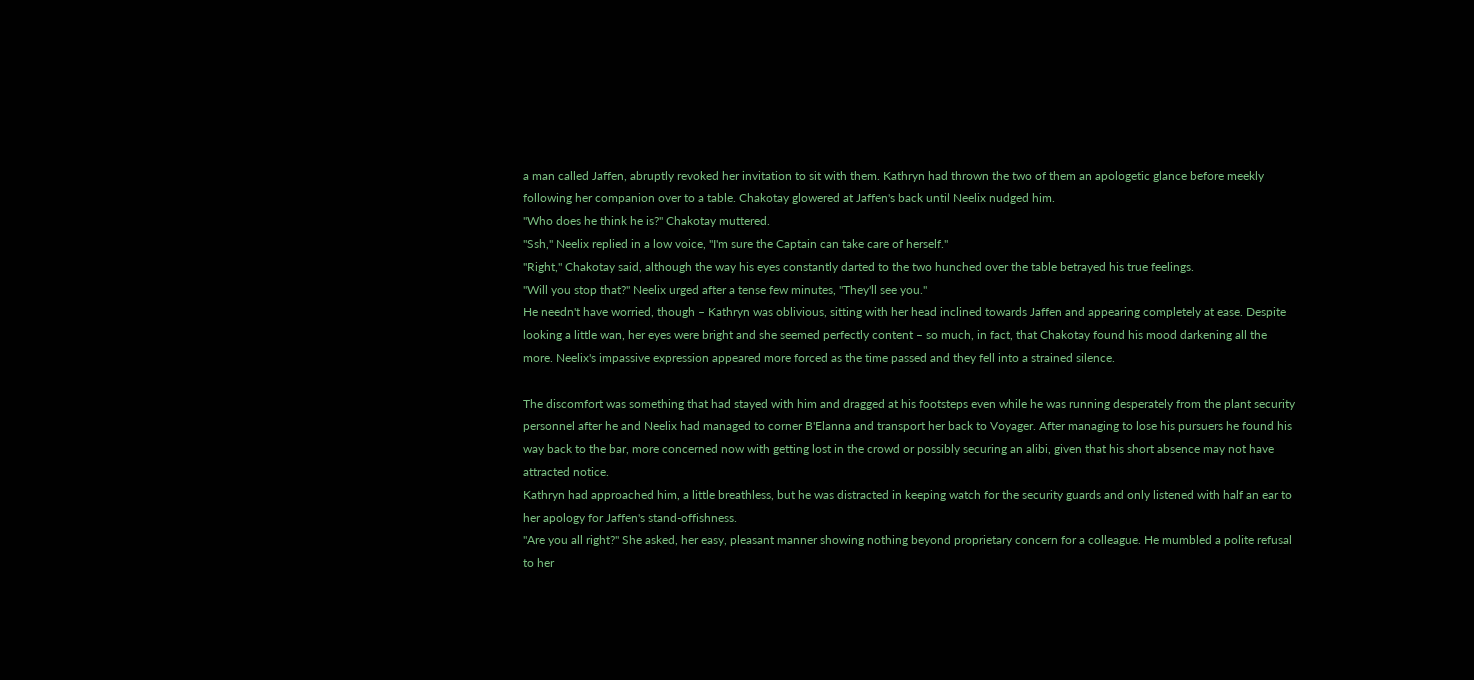a man called Jaffen, abruptly revoked her invitation to sit with them. Kathryn had thrown the two of them an apologetic glance before meekly following her companion over to a table. Chakotay glowered at Jaffen's back until Neelix nudged him.
"Who does he think he is?" Chakotay muttered.
"Ssh," Neelix replied in a low voice, "I'm sure the Captain can take care of herself."
"Right," Chakotay said, although the way his eyes constantly darted to the two hunched over the table betrayed his true feelings.
"Will you stop that?" Neelix urged after a tense few minutes, "They'll see you."
He needn't have worried, though – Kathryn was oblivious, sitting with her head inclined towards Jaffen and appearing completely at ease. Despite looking a little wan, her eyes were bright and she seemed perfectly content – so much, in fact, that Chakotay found his mood darkening all the more. Neelix's impassive expression appeared more forced as the time passed and they fell into a strained silence.

The discomfort was something that had stayed with him and dragged at his footsteps even while he was running desperately from the plant security personnel after he and Neelix had managed to corner B'Elanna and transport her back to Voyager. After managing to lose his pursuers he found his way back to the bar, more concerned now with getting lost in the crowd or possibly securing an alibi, given that his short absence may not have attracted notice.
Kathryn had approached him, a little breathless, but he was distracted in keeping watch for the security guards and only listened with half an ear to her apology for Jaffen's stand-offishness.
"Are you all right?" She asked, her easy, pleasant manner showing nothing beyond proprietary concern for a colleague. He mumbled a polite refusal to her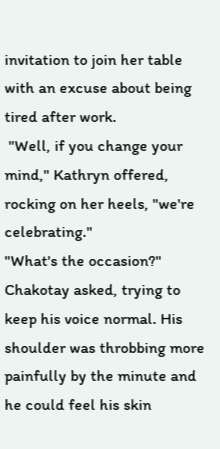invitation to join her table with an excuse about being tired after work.
 "Well, if you change your mind," Kathryn offered, rocking on her heels, "we're celebrating."
"What's the occasion?" Chakotay asked, trying to keep his voice normal. His shoulder was throbbing more painfully by the minute and he could feel his skin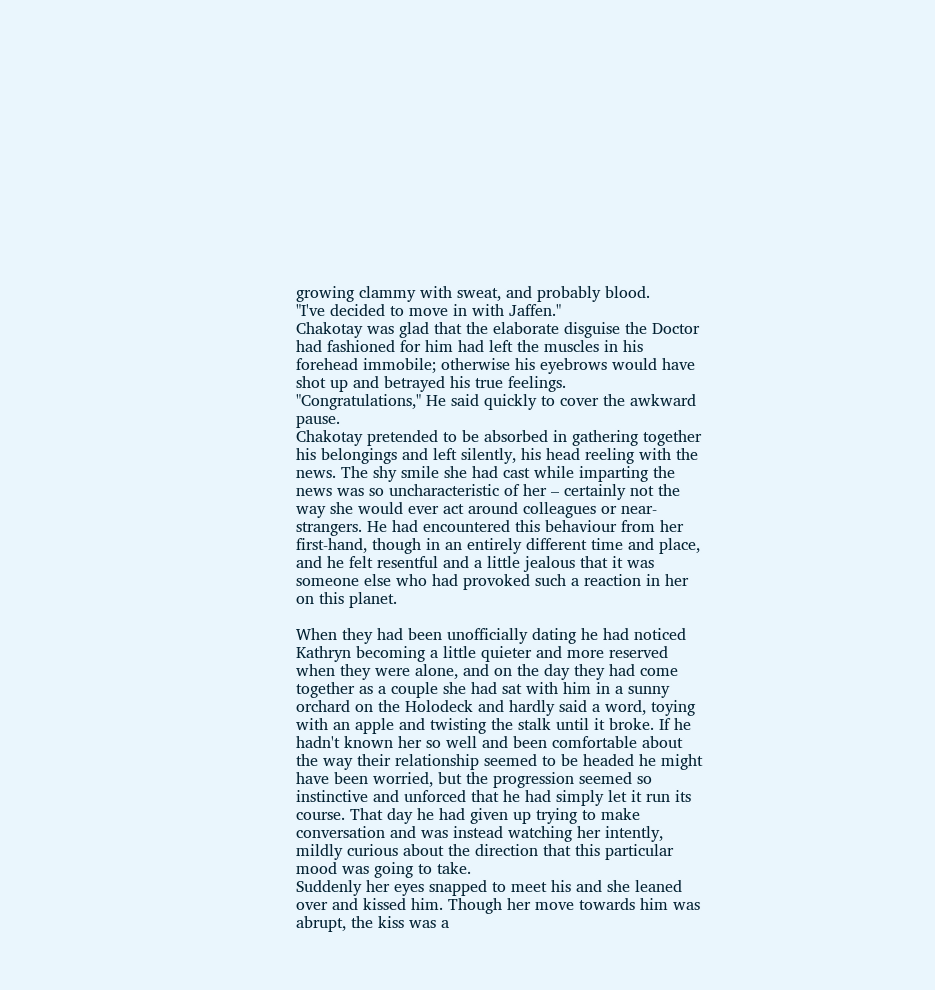growing clammy with sweat, and probably blood.
"I've decided to move in with Jaffen."
Chakotay was glad that the elaborate disguise the Doctor had fashioned for him had left the muscles in his forehead immobile; otherwise his eyebrows would have shot up and betrayed his true feelings.
"Congratulations," He said quickly to cover the awkward pause.
Chakotay pretended to be absorbed in gathering together his belongings and left silently, his head reeling with the news. The shy smile she had cast while imparting the news was so uncharacteristic of her – certainly not the way she would ever act around colleagues or near-strangers. He had encountered this behaviour from her first-hand, though in an entirely different time and place, and he felt resentful and a little jealous that it was someone else who had provoked such a reaction in her on this planet.

When they had been unofficially dating he had noticed Kathryn becoming a little quieter and more reserved when they were alone, and on the day they had come together as a couple she had sat with him in a sunny orchard on the Holodeck and hardly said a word, toying with an apple and twisting the stalk until it broke. If he hadn't known her so well and been comfortable about the way their relationship seemed to be headed he might have been worried, but the progression seemed so instinctive and unforced that he had simply let it run its course. That day he had given up trying to make conversation and was instead watching her intently, mildly curious about the direction that this particular mood was going to take.
Suddenly her eyes snapped to meet his and she leaned over and kissed him. Though her move towards him was abrupt, the kiss was a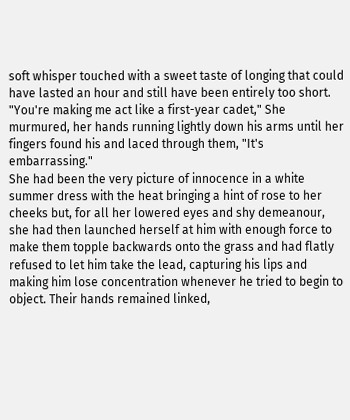soft whisper touched with a sweet taste of longing that could have lasted an hour and still have been entirely too short.
"You're making me act like a first-year cadet," She murmured, her hands running lightly down his arms until her fingers found his and laced through them, "It's embarrassing."
She had been the very picture of innocence in a white summer dress with the heat bringing a hint of rose to her cheeks but, for all her lowered eyes and shy demeanour, she had then launched herself at him with enough force to make them topple backwards onto the grass and had flatly refused to let him take the lead, capturing his lips and making him lose concentration whenever he tried to begin to object. Their hands remained linked,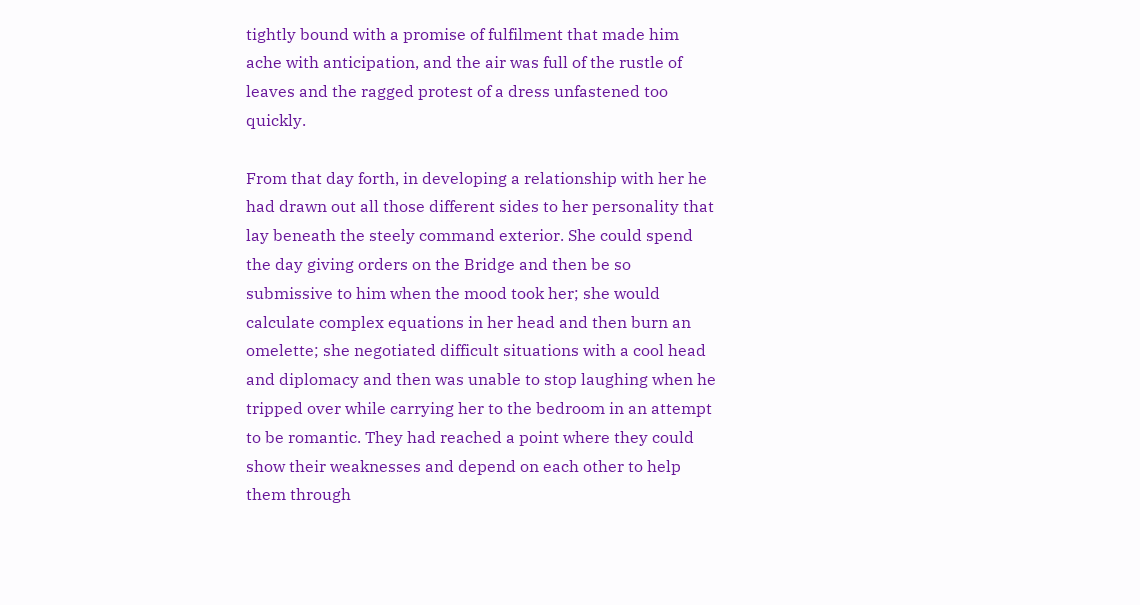tightly bound with a promise of fulfilment that made him ache with anticipation, and the air was full of the rustle of leaves and the ragged protest of a dress unfastened too quickly.

From that day forth, in developing a relationship with her he had drawn out all those different sides to her personality that lay beneath the steely command exterior. She could spend the day giving orders on the Bridge and then be so submissive to him when the mood took her; she would calculate complex equations in her head and then burn an omelette; she negotiated difficult situations with a cool head and diplomacy and then was unable to stop laughing when he tripped over while carrying her to the bedroom in an attempt to be romantic. They had reached a point where they could show their weaknesses and depend on each other to help them through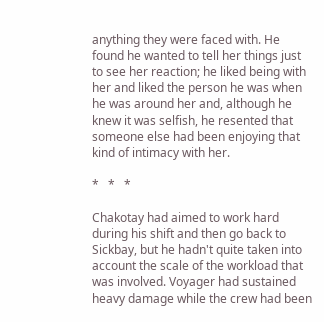anything they were faced with. He found he wanted to tell her things just to see her reaction; he liked being with her and liked the person he was when he was around her and, although he knew it was selfish, he resented that someone else had been enjoying that kind of intimacy with her.

*   *   *

Chakotay had aimed to work hard during his shift and then go back to Sickbay, but he hadn't quite taken into account the scale of the workload that was involved. Voyager had sustained heavy damage while the crew had been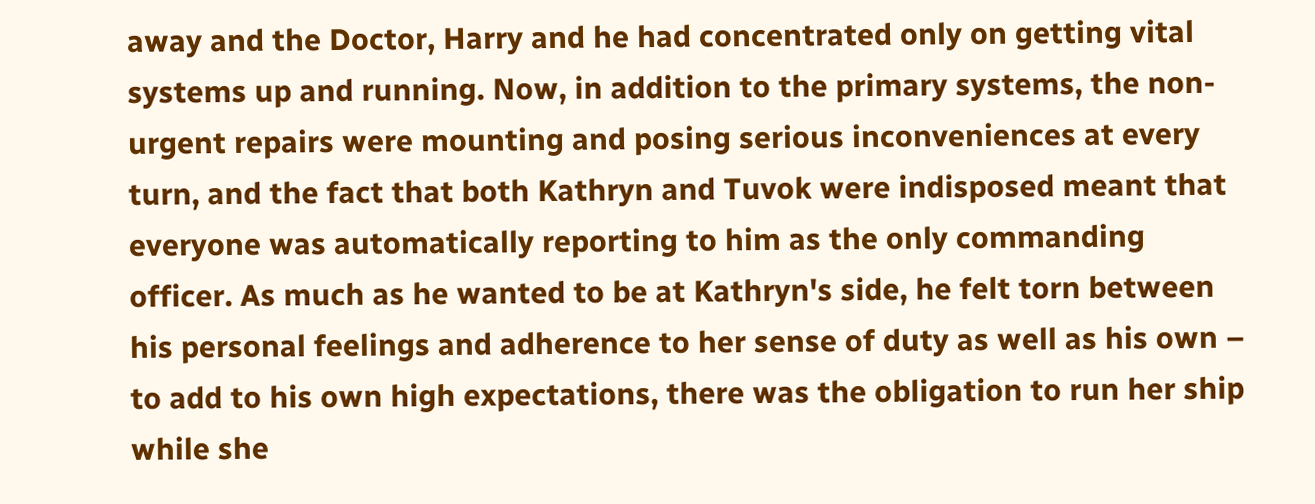away and the Doctor, Harry and he had concentrated only on getting vital systems up and running. Now, in addition to the primary systems, the non-urgent repairs were mounting and posing serious inconveniences at every turn, and the fact that both Kathryn and Tuvok were indisposed meant that everyone was automatically reporting to him as the only commanding officer. As much as he wanted to be at Kathryn's side, he felt torn between his personal feelings and adherence to her sense of duty as well as his own – to add to his own high expectations, there was the obligation to run her ship while she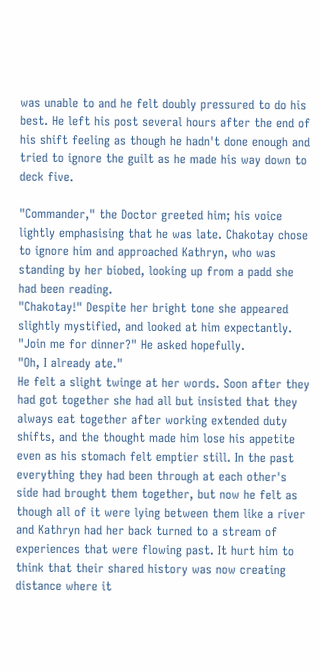was unable to and he felt doubly pressured to do his best. He left his post several hours after the end of his shift feeling as though he hadn't done enough and tried to ignore the guilt as he made his way down to deck five.

"Commander," the Doctor greeted him; his voice lightly emphasising that he was late. Chakotay chose to ignore him and approached Kathryn, who was standing by her biobed, looking up from a padd she had been reading.
"Chakotay!" Despite her bright tone she appeared slightly mystified, and looked at him expectantly.
"Join me for dinner?" He asked hopefully.
"Oh, I already ate."
He felt a slight twinge at her words. Soon after they had got together she had all but insisted that they always eat together after working extended duty shifts, and the thought made him lose his appetite even as his stomach felt emptier still. In the past everything they had been through at each other's side had brought them together, but now he felt as though all of it were lying between them like a river and Kathryn had her back turned to a stream of experiences that were flowing past. It hurt him to think that their shared history was now creating distance where it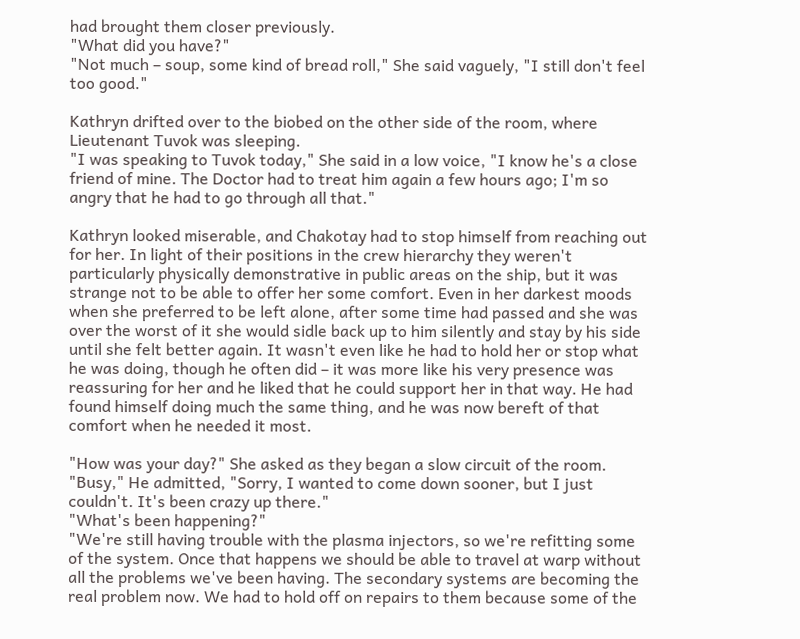had brought them closer previously.
"What did you have?"
"Not much – soup, some kind of bread roll," She said vaguely, "I still don't feel too good."

Kathryn drifted over to the biobed on the other side of the room, where Lieutenant Tuvok was sleeping.
"I was speaking to Tuvok today," She said in a low voice, "I know he's a close friend of mine. The Doctor had to treat him again a few hours ago; I'm so angry that he had to go through all that."

Kathryn looked miserable, and Chakotay had to stop himself from reaching out for her. In light of their positions in the crew hierarchy they weren't particularly physically demonstrative in public areas on the ship, but it was strange not to be able to offer her some comfort. Even in her darkest moods when she preferred to be left alone, after some time had passed and she was over the worst of it she would sidle back up to him silently and stay by his side until she felt better again. It wasn't even like he had to hold her or stop what he was doing, though he often did – it was more like his very presence was reassuring for her and he liked that he could support her in that way. He had found himself doing much the same thing, and he was now bereft of that comfort when he needed it most.

"How was your day?" She asked as they began a slow circuit of the room.
"Busy," He admitted, "Sorry, I wanted to come down sooner, but I just couldn't. It's been crazy up there."
"What's been happening?"
"We're still having trouble with the plasma injectors, so we're refitting some of the system. Once that happens we should be able to travel at warp without all the problems we've been having. The secondary systems are becoming the real problem now. We had to hold off on repairs to them because some of the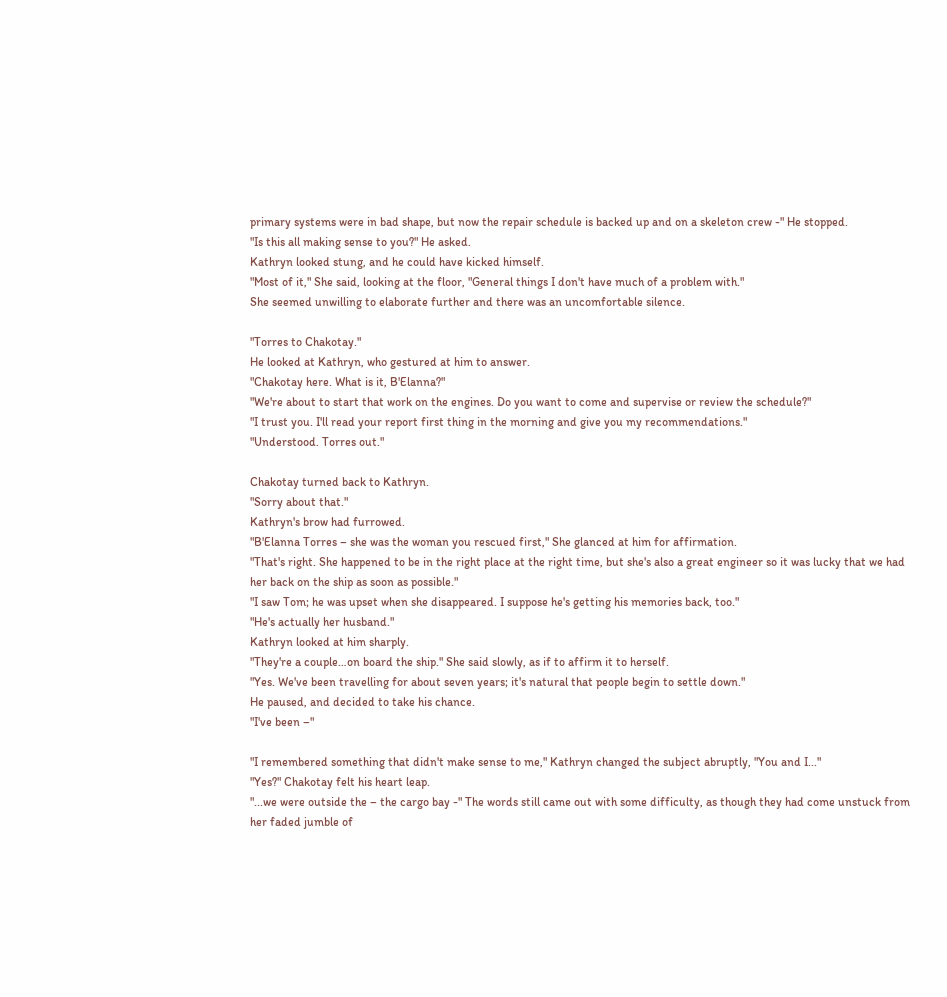primary systems were in bad shape, but now the repair schedule is backed up and on a skeleton crew -" He stopped.
"Is this all making sense to you?" He asked.
Kathryn looked stung, and he could have kicked himself.
"Most of it," She said, looking at the floor, "General things I don't have much of a problem with."
She seemed unwilling to elaborate further and there was an uncomfortable silence.

"Torres to Chakotay."
He looked at Kathryn, who gestured at him to answer.
"Chakotay here. What is it, B'Elanna?"
"We're about to start that work on the engines. Do you want to come and supervise or review the schedule?"
"I trust you. I'll read your report first thing in the morning and give you my recommendations."
"Understood. Torres out."

Chakotay turned back to Kathryn.
"Sorry about that."
Kathryn's brow had furrowed.
"B'Elanna Torres – she was the woman you rescued first," She glanced at him for affirmation.
"That's right. She happened to be in the right place at the right time, but she's also a great engineer so it was lucky that we had her back on the ship as soon as possible."
"I saw Tom; he was upset when she disappeared. I suppose he's getting his memories back, too."
"He's actually her husband."
Kathryn looked at him sharply.
"They're a couple…on board the ship." She said slowly, as if to affirm it to herself.
"Yes. We've been travelling for about seven years; it's natural that people begin to settle down."
He paused, and decided to take his chance.
"I've been –"

"I remembered something that didn't make sense to me," Kathryn changed the subject abruptly, "You and I..."
"Yes?" Chakotay felt his heart leap.
"...we were outside the – the cargo bay -" The words still came out with some difficulty, as though they had come unstuck from her faded jumble of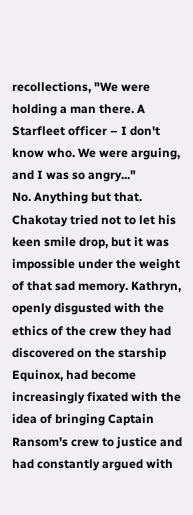recollections, "We were holding a man there. A Starfleet officer – I don't know who. We were arguing, and I was so angry..."
No. Anything but that. Chakotay tried not to let his keen smile drop, but it was impossible under the weight of that sad memory. Kathryn, openly disgusted with the ethics of the crew they had discovered on the starship Equinox, had become increasingly fixated with the idea of bringing Captain Ransom's crew to justice and had constantly argued with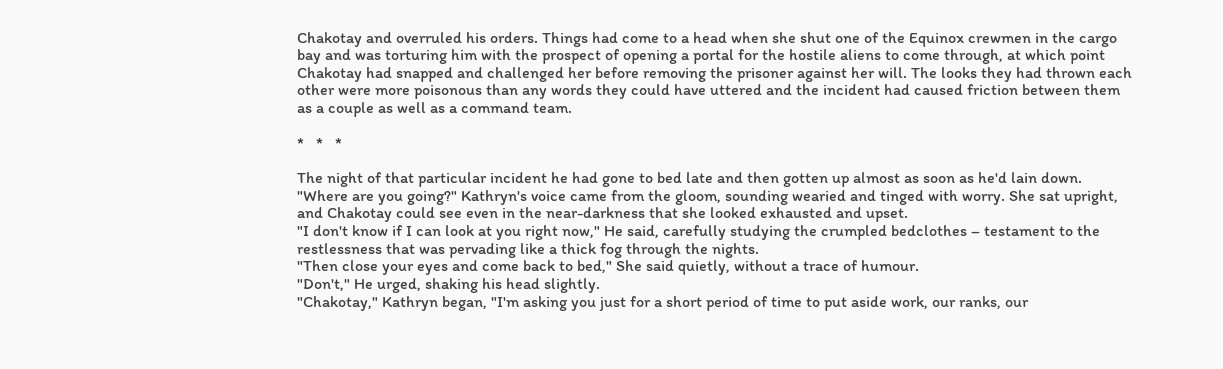Chakotay and overruled his orders. Things had come to a head when she shut one of the Equinox crewmen in the cargo bay and was torturing him with the prospect of opening a portal for the hostile aliens to come through, at which point Chakotay had snapped and challenged her before removing the prisoner against her will. The looks they had thrown each other were more poisonous than any words they could have uttered and the incident had caused friction between them as a couple as well as a command team.

*   *   *

The night of that particular incident he had gone to bed late and then gotten up almost as soon as he'd lain down.
"Where are you going?" Kathryn's voice came from the gloom, sounding wearied and tinged with worry. She sat upright, and Chakotay could see even in the near-darkness that she looked exhausted and upset.
"I don't know if I can look at you right now," He said, carefully studying the crumpled bedclothes – testament to the restlessness that was pervading like a thick fog through the nights.
"Then close your eyes and come back to bed," She said quietly, without a trace of humour.
"Don't," He urged, shaking his head slightly.
"Chakotay," Kathryn began, "I'm asking you just for a short period of time to put aside work, our ranks, our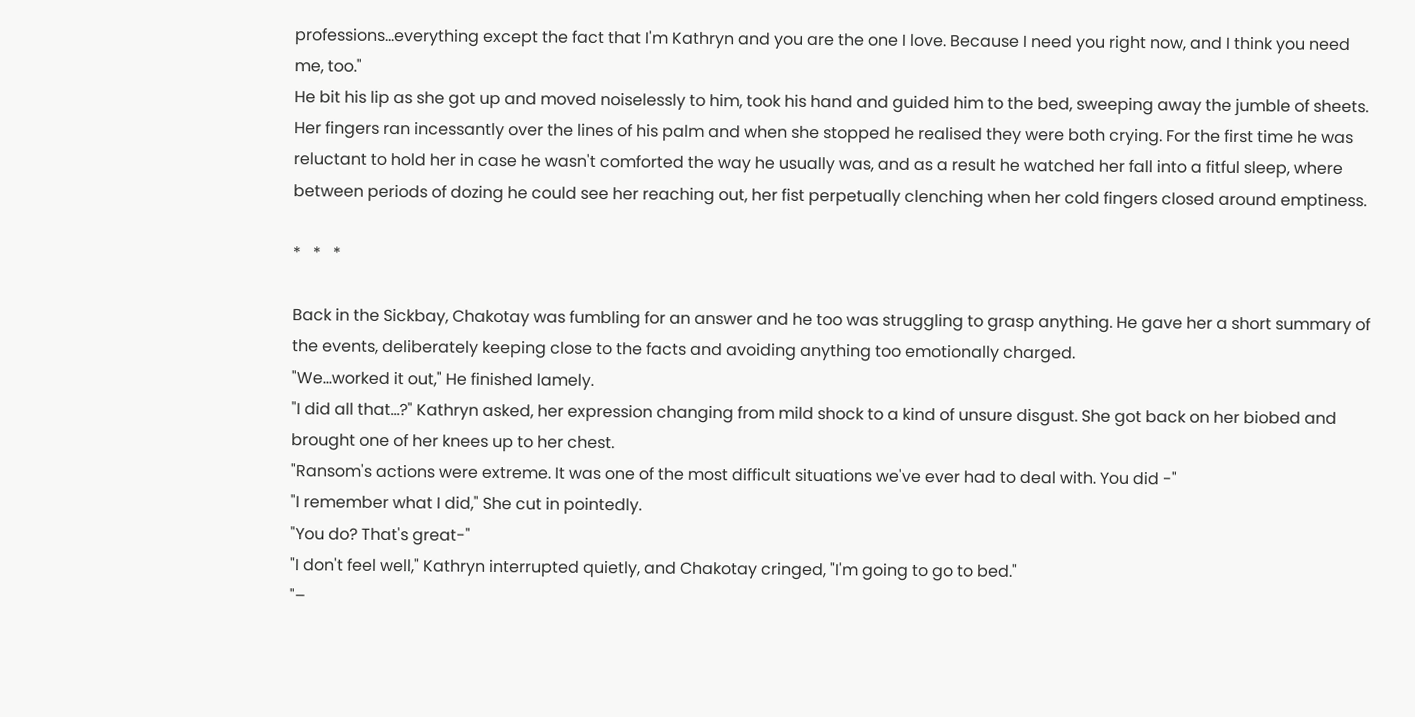professions...everything except the fact that I'm Kathryn and you are the one I love. Because I need you right now, and I think you need me, too."
He bit his lip as she got up and moved noiselessly to him, took his hand and guided him to the bed, sweeping away the jumble of sheets. Her fingers ran incessantly over the lines of his palm and when she stopped he realised they were both crying. For the first time he was reluctant to hold her in case he wasn't comforted the way he usually was, and as a result he watched her fall into a fitful sleep, where between periods of dozing he could see her reaching out, her fist perpetually clenching when her cold fingers closed around emptiness.

*   *   *

Back in the Sickbay, Chakotay was fumbling for an answer and he too was struggling to grasp anything. He gave her a short summary of the events, deliberately keeping close to the facts and avoiding anything too emotionally charged.
"We...worked it out," He finished lamely.
"I did all that...?" Kathryn asked, her expression changing from mild shock to a kind of unsure disgust. She got back on her biobed and brought one of her knees up to her chest.
"Ransom's actions were extreme. It was one of the most difficult situations we've ever had to deal with. You did -"
"I remember what I did," She cut in pointedly.
"You do? That's great-"
"I don't feel well," Kathryn interrupted quietly, and Chakotay cringed, "I'm going to go to bed."
"–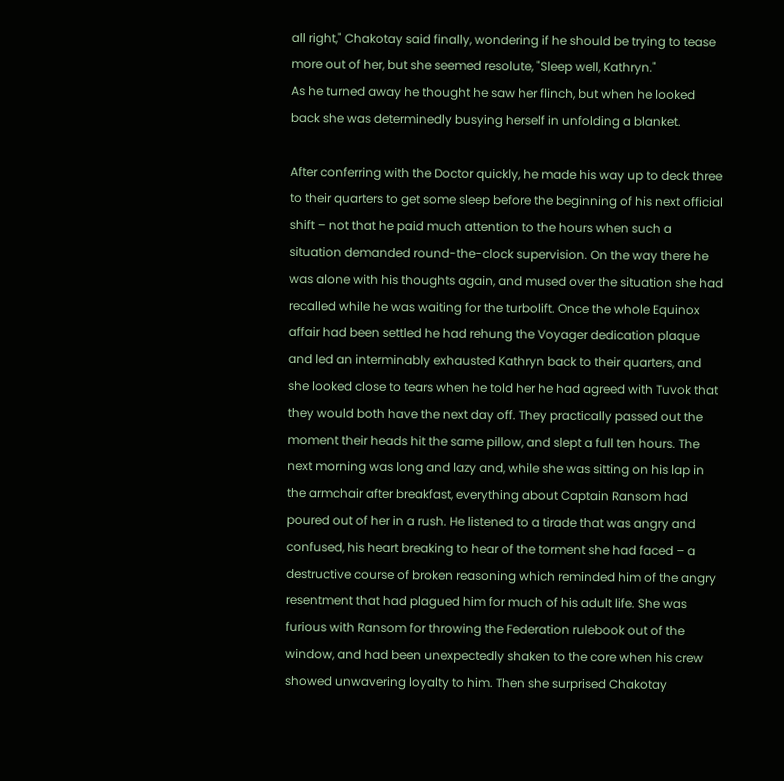all right," Chakotay said finally, wondering if he should be trying to tease more out of her, but she seemed resolute, "Sleep well, Kathryn."
As he turned away he thought he saw her flinch, but when he looked back she was determinedly busying herself in unfolding a blanket.

After conferring with the Doctor quickly, he made his way up to deck three to their quarters to get some sleep before the beginning of his next official shift – not that he paid much attention to the hours when such a situation demanded round-the-clock supervision. On the way there he was alone with his thoughts again, and mused over the situation she had recalled while he was waiting for the turbolift. Once the whole Equinox affair had been settled he had rehung the Voyager dedication plaque and led an interminably exhausted Kathryn back to their quarters, and she looked close to tears when he told her he had agreed with Tuvok that they would both have the next day off. They practically passed out the moment their heads hit the same pillow, and slept a full ten hours. The next morning was long and lazy and, while she was sitting on his lap in the armchair after breakfast, everything about Captain Ransom had poured out of her in a rush. He listened to a tirade that was angry and confused, his heart breaking to hear of the torment she had faced – a destructive course of broken reasoning which reminded him of the angry resentment that had plagued him for much of his adult life. She was furious with Ransom for throwing the Federation rulebook out of the window, and had been unexpectedly shaken to the core when his crew showed unwavering loyalty to him. Then she surprised Chakotay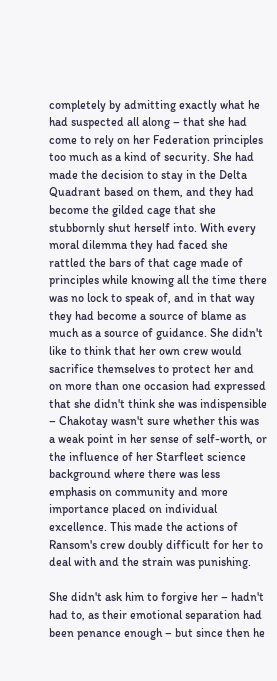completely by admitting exactly what he had suspected all along – that she had come to rely on her Federation principles too much as a kind of security. She had made the decision to stay in the Delta Quadrant based on them, and they had become the gilded cage that she stubbornly shut herself into. With every moral dilemma they had faced she rattled the bars of that cage made of principles while knowing all the time there was no lock to speak of, and in that way they had become a source of blame as much as a source of guidance. She didn't like to think that her own crew would sacrifice themselves to protect her and on more than one occasion had expressed that she didn't think she was indispensible – Chakotay wasn't sure whether this was a weak point in her sense of self-worth, or the influence of her Starfleet science background where there was less emphasis on community and more importance placed on individual excellence. This made the actions of Ransom's crew doubly difficult for her to deal with and the strain was punishing.

She didn't ask him to forgive her – hadn't had to, as their emotional separation had been penance enough – but since then he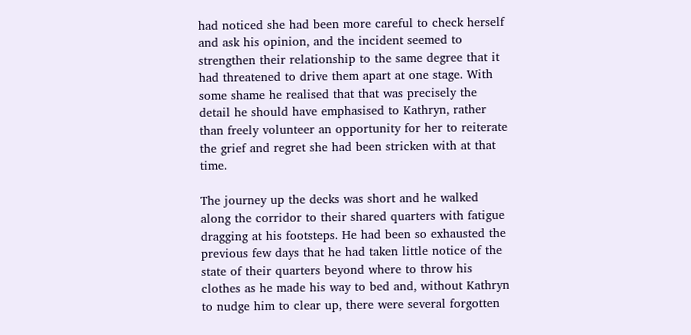had noticed she had been more careful to check herself and ask his opinion, and the incident seemed to strengthen their relationship to the same degree that it had threatened to drive them apart at one stage. With some shame he realised that that was precisely the detail he should have emphasised to Kathryn, rather than freely volunteer an opportunity for her to reiterate the grief and regret she had been stricken with at that time.

The journey up the decks was short and he walked along the corridor to their shared quarters with fatigue dragging at his footsteps. He had been so exhausted the previous few days that he had taken little notice of the state of their quarters beyond where to throw his clothes as he made his way to bed and, without Kathryn to nudge him to clear up, there were several forgotten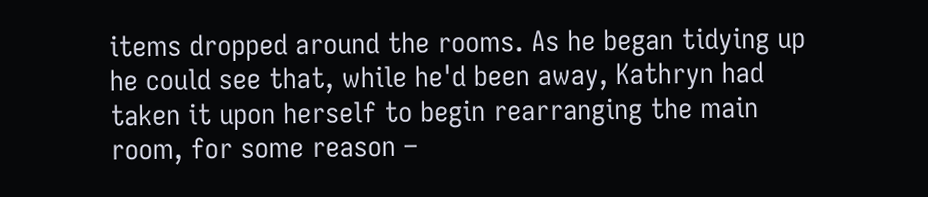items dropped around the rooms. As he began tidying up he could see that, while he'd been away, Kathryn had taken it upon herself to begin rearranging the main room, for some reason –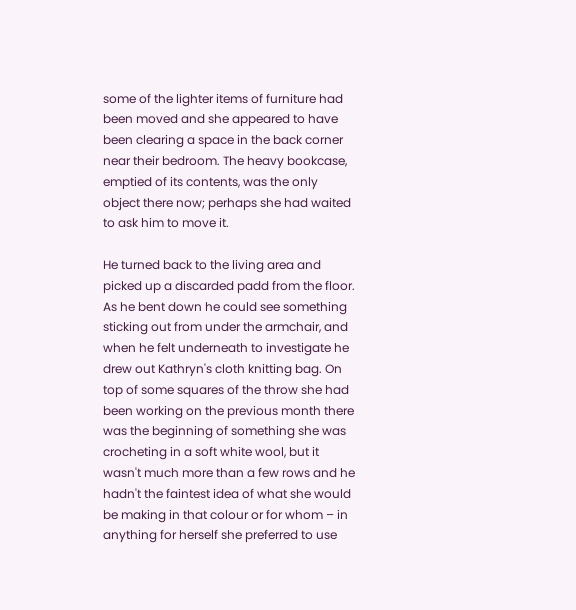some of the lighter items of furniture had been moved and she appeared to have been clearing a space in the back corner near their bedroom. The heavy bookcase, emptied of its contents, was the only object there now; perhaps she had waited to ask him to move it.

He turned back to the living area and picked up a discarded padd from the floor. As he bent down he could see something sticking out from under the armchair, and when he felt underneath to investigate he drew out Kathryn's cloth knitting bag. On top of some squares of the throw she had been working on the previous month there was the beginning of something she was crocheting in a soft white wool, but it wasn't much more than a few rows and he hadn't the faintest idea of what she would be making in that colour or for whom – in anything for herself she preferred to use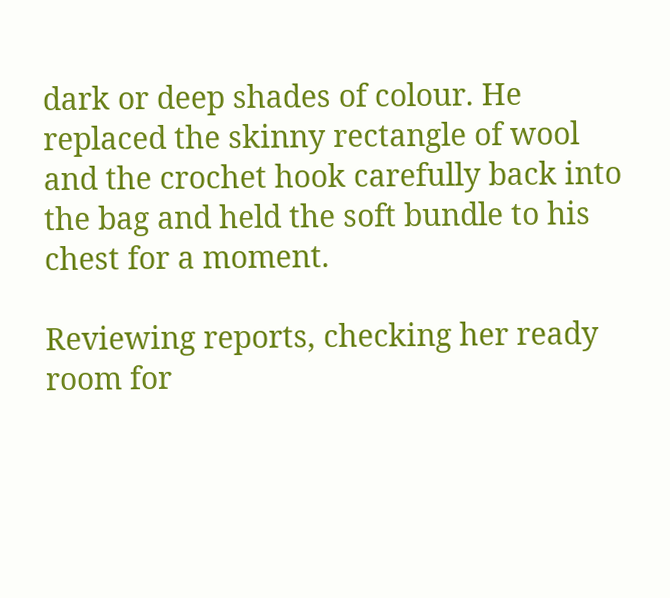dark or deep shades of colour. He replaced the skinny rectangle of wool and the crochet hook carefully back into the bag and held the soft bundle to his chest for a moment.

Reviewing reports, checking her ready room for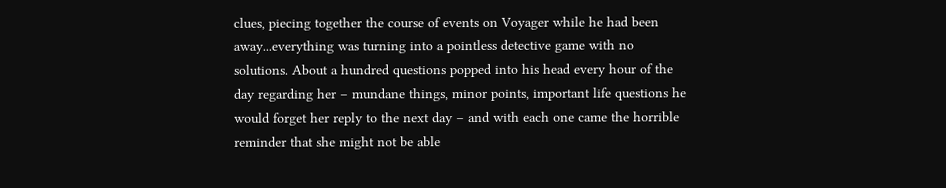clues, piecing together the course of events on Voyager while he had been away...everything was turning into a pointless detective game with no solutions. About a hundred questions popped into his head every hour of the day regarding her – mundane things, minor points, important life questions he would forget her reply to the next day – and with each one came the horrible reminder that she might not be able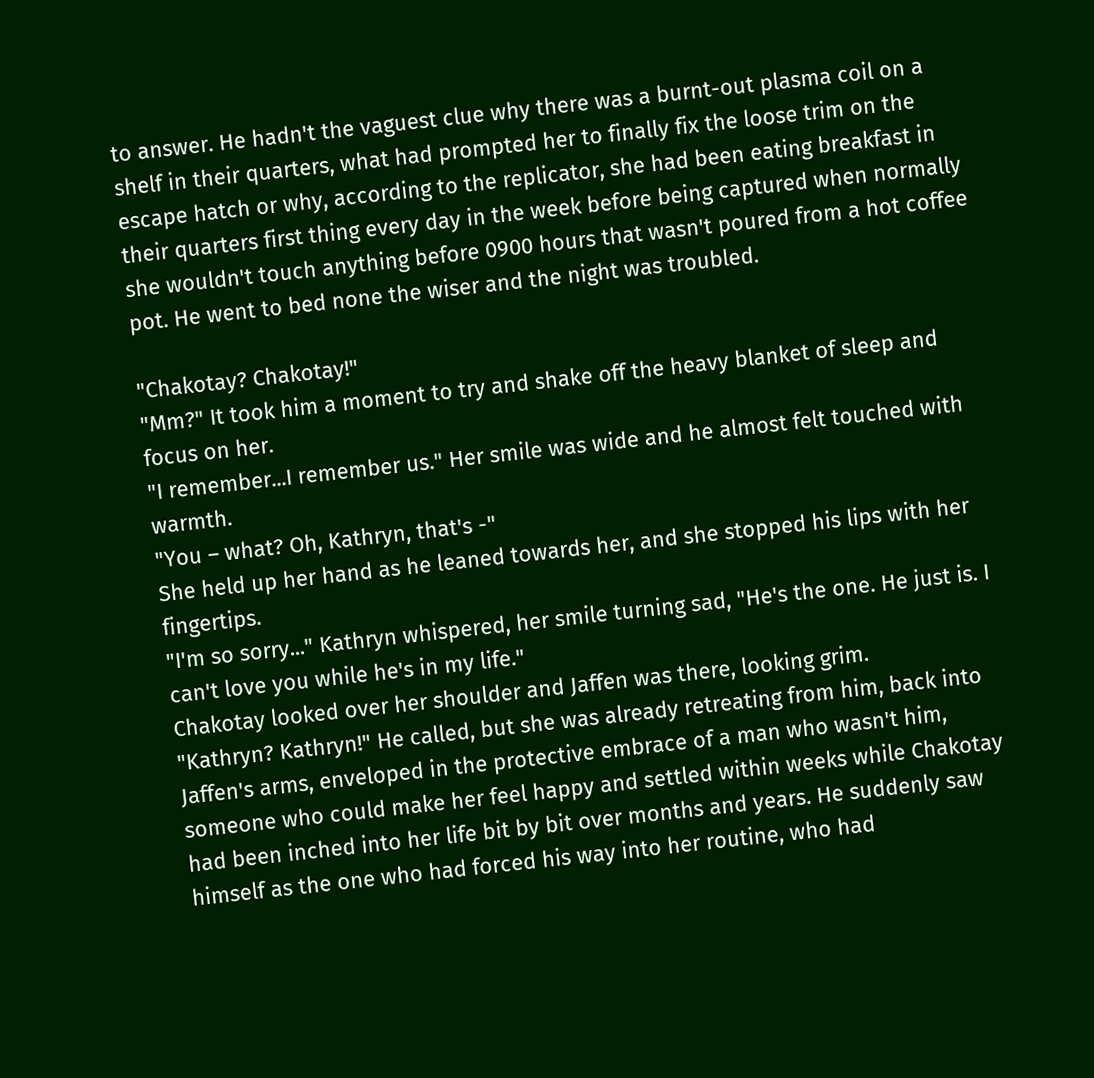to answer. He hadn't the vaguest clue why there was a burnt-out plasma coil on a shelf in their quarters, what had prompted her to finally fix the loose trim on the escape hatch or why, according to the replicator, she had been eating breakfast in their quarters first thing every day in the week before being captured when normally she wouldn't touch anything before 0900 hours that wasn't poured from a hot coffee pot. He went to bed none the wiser and the night was troubled.

"Chakotay? Chakotay!"
"Mm?" It took him a moment to try and shake off the heavy blanket of sleep and focus on her.
"I remember...I remember us." Her smile was wide and he almost felt touched with warmth.
"You – what? Oh, Kathryn, that's -"
She held up her hand as he leaned towards her, and she stopped his lips with her fingertips.
"I'm so sorry..." Kathryn whispered, her smile turning sad, "He's the one. He just is. I can't love you while he's in my life."
Chakotay looked over her shoulder and Jaffen was there, looking grim.
"Kathryn? Kathryn!" He called, but she was already retreating from him, back into Jaffen's arms, enveloped in the protective embrace of a man who wasn't him, someone who could make her feel happy and settled within weeks while Chakotay had been inched into her life bit by bit over months and years. He suddenly saw himself as the one who had forced his way into her routine, who had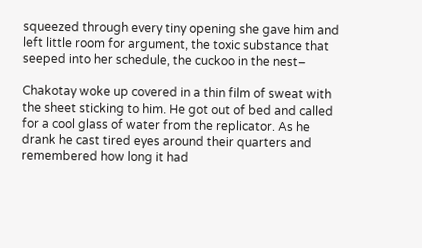squeezed through every tiny opening she gave him and left little room for argument, the toxic substance that seeped into her schedule, the cuckoo in the nest–

Chakotay woke up covered in a thin film of sweat with the sheet sticking to him. He got out of bed and called for a cool glass of water from the replicator. As he drank he cast tired eyes around their quarters and remembered how long it had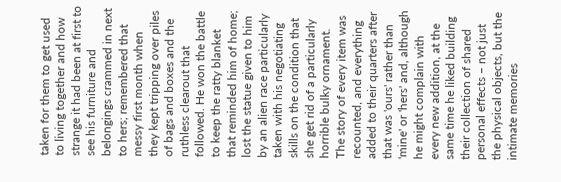taken for them to get used to living together and how strange it had been at first to see his furniture and belongings crammed in next to hers; remembered that messy first month when they kept tripping over piles of bags and boxes and the ruthless clearout that followed. He won the battle to keep the ratty blanket that reminded him of home; lost the statue given to him by an alien race particularly taken with his negotiating skills on the condition that she get rid of a particularly horrible bulky ornament. The story of every item was recounted, and everything added to their quarters after that was 'ours' rather than 'mine' or 'hers' and, although he might complain with every new addition, at the same time he liked building their collection of shared personal effects – not just the physical objects, but the intimate memories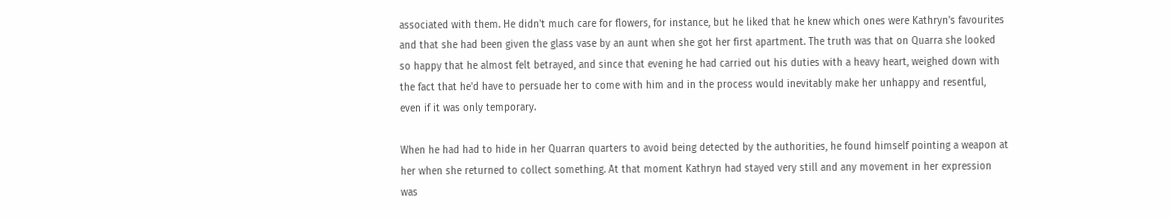associated with them. He didn't much care for flowers, for instance, but he liked that he knew which ones were Kathryn's favourites and that she had been given the glass vase by an aunt when she got her first apartment. The truth was that on Quarra she looked so happy that he almost felt betrayed, and since that evening he had carried out his duties with a heavy heart, weighed down with the fact that he'd have to persuade her to come with him and in the process would inevitably make her unhappy and resentful, even if it was only temporary.

When he had had to hide in her Quarran quarters to avoid being detected by the authorities, he found himself pointing a weapon at her when she returned to collect something. At that moment Kathryn had stayed very still and any movement in her expression was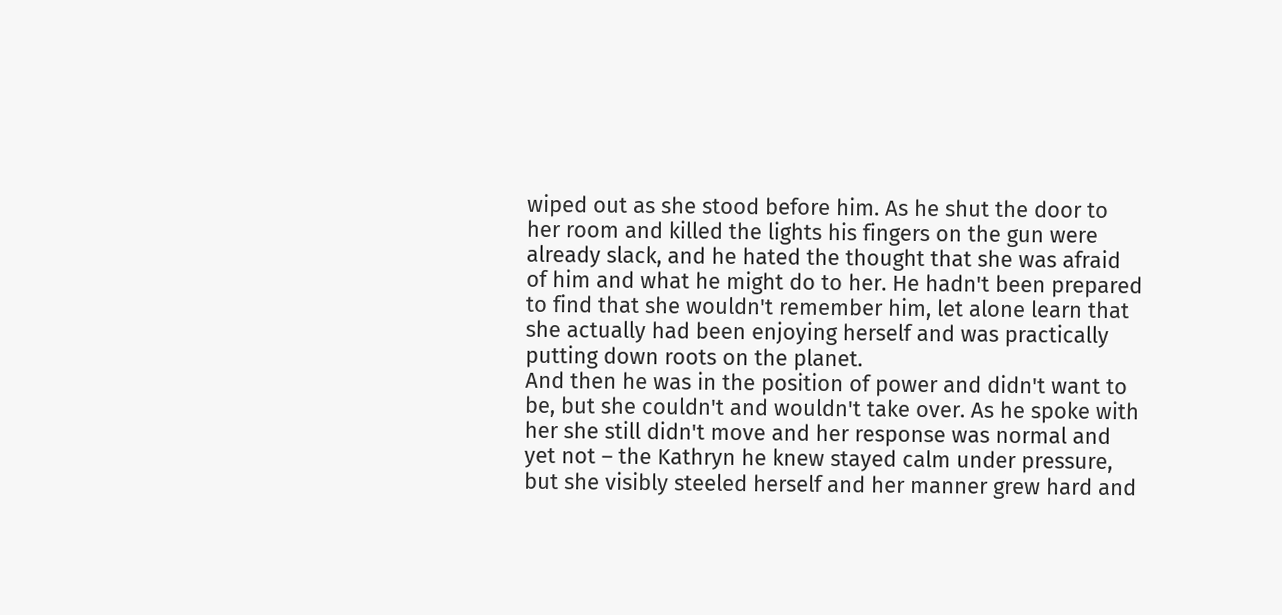wiped out as she stood before him. As he shut the door to her room and killed the lights his fingers on the gun were already slack, and he hated the thought that she was afraid of him and what he might do to her. He hadn't been prepared to find that she wouldn't remember him, let alone learn that she actually had been enjoying herself and was practically putting down roots on the planet.
And then he was in the position of power and didn't want to be, but she couldn't and wouldn't take over. As he spoke with her she still didn't move and her response was normal and yet not – the Kathryn he knew stayed calm under pressure, but she visibly steeled herself and her manner grew hard and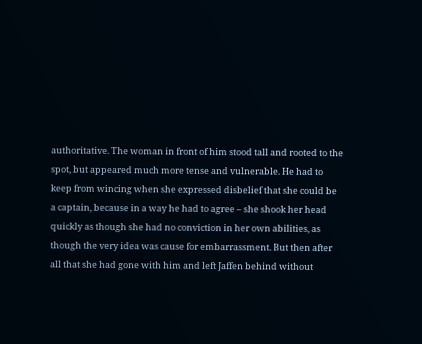authoritative. The woman in front of him stood tall and rooted to the spot, but appeared much more tense and vulnerable. He had to keep from wincing when she expressed disbelief that she could be a captain, because in a way he had to agree – she shook her head quickly as though she had no conviction in her own abilities, as though the very idea was cause for embarrassment. But then after all that she had gone with him and left Jaffen behind without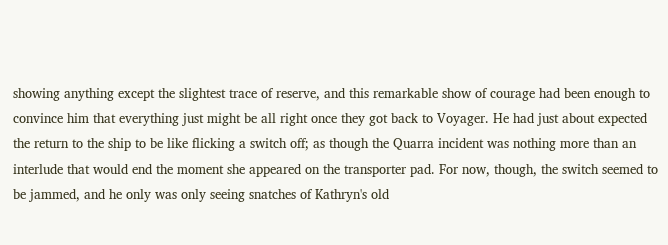showing anything except the slightest trace of reserve, and this remarkable show of courage had been enough to convince him that everything just might be all right once they got back to Voyager. He had just about expected the return to the ship to be like flicking a switch off; as though the Quarra incident was nothing more than an interlude that would end the moment she appeared on the transporter pad. For now, though, the switch seemed to be jammed, and he only was only seeing snatches of Kathryn's old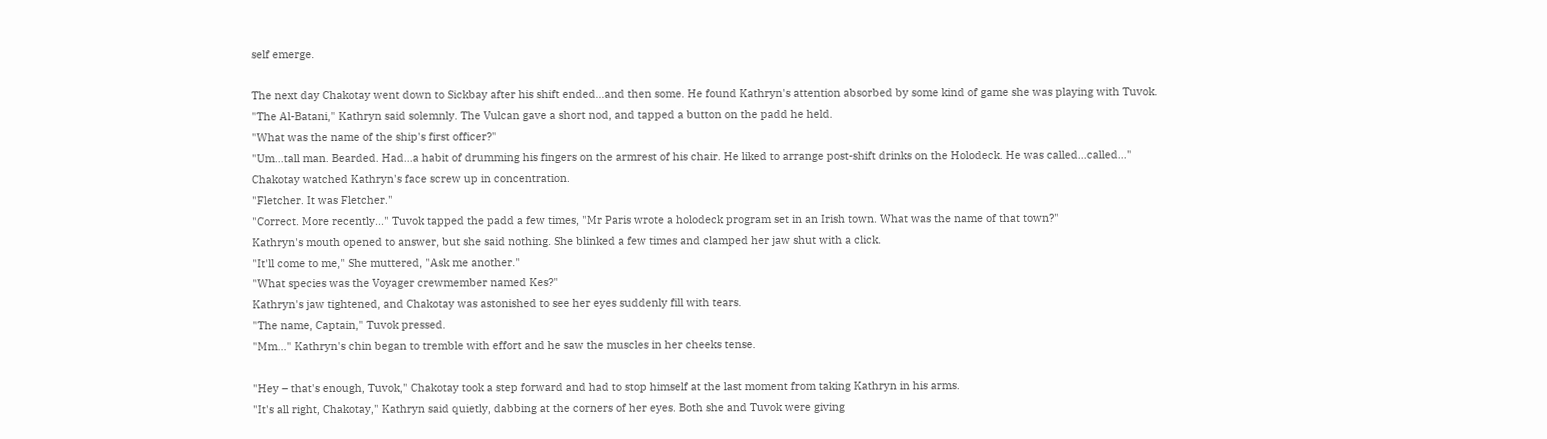self emerge.

The next day Chakotay went down to Sickbay after his shift ended...and then some. He found Kathryn's attention absorbed by some kind of game she was playing with Tuvok.
"The Al-Batani," Kathryn said solemnly. The Vulcan gave a short nod, and tapped a button on the padd he held.
"What was the name of the ship's first officer?"
"Um...tall man. Bearded. Had...a habit of drumming his fingers on the armrest of his chair. He liked to arrange post-shift drinks on the Holodeck. He was called...called..."
Chakotay watched Kathryn's face screw up in concentration.
"Fletcher. It was Fletcher."
"Correct. More recently..." Tuvok tapped the padd a few times, "Mr Paris wrote a holodeck program set in an Irish town. What was the name of that town?"
Kathryn's mouth opened to answer, but she said nothing. She blinked a few times and clamped her jaw shut with a click.
"It'll come to me," She muttered, "Ask me another."
"What species was the Voyager crewmember named Kes?"
Kathryn's jaw tightened, and Chakotay was astonished to see her eyes suddenly fill with tears.
"The name, Captain," Tuvok pressed.
"Mm..." Kathryn's chin began to tremble with effort and he saw the muscles in her cheeks tense.

"Hey – that's enough, Tuvok," Chakotay took a step forward and had to stop himself at the last moment from taking Kathryn in his arms.
"It's all right, Chakotay," Kathryn said quietly, dabbing at the corners of her eyes. Both she and Tuvok were giving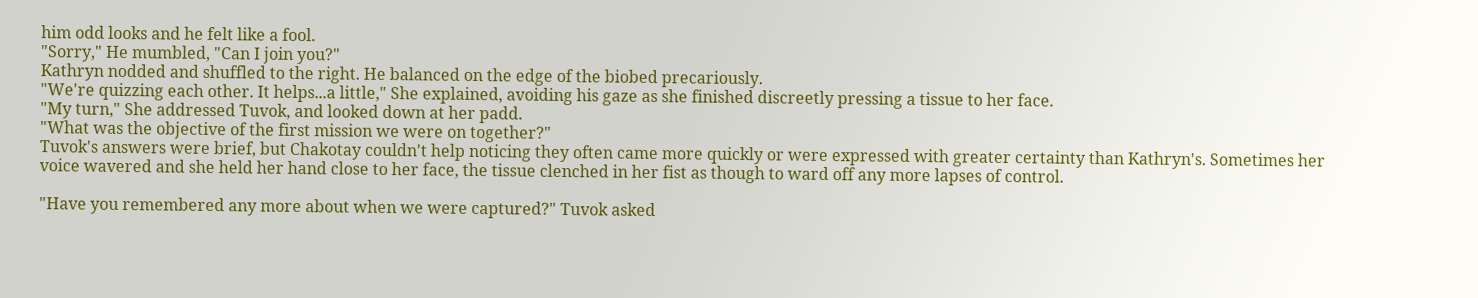him odd looks and he felt like a fool.
"Sorry," He mumbled, "Can I join you?"
Kathryn nodded and shuffled to the right. He balanced on the edge of the biobed precariously.
"We're quizzing each other. It helps...a little," She explained, avoiding his gaze as she finished discreetly pressing a tissue to her face.
"My turn," She addressed Tuvok, and looked down at her padd.
"What was the objective of the first mission we were on together?"
Tuvok's answers were brief, but Chakotay couldn't help noticing they often came more quickly or were expressed with greater certainty than Kathryn's. Sometimes her voice wavered and she held her hand close to her face, the tissue clenched in her fist as though to ward off any more lapses of control.

"Have you remembered any more about when we were captured?" Tuvok asked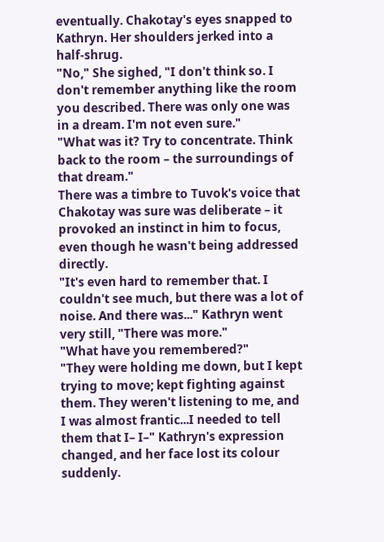eventually. Chakotay's eyes snapped to Kathryn. Her shoulders jerked into a half-shrug.
"No," She sighed, "I don't think so. I don't remember anything like the room you described. There was only one was in a dream. I'm not even sure."
"What was it? Try to concentrate. Think back to the room – the surroundings of that dream."
There was a timbre to Tuvok's voice that Chakotay was sure was deliberate – it provoked an instinct in him to focus, even though he wasn't being addressed directly.
"It's even hard to remember that. I couldn't see much, but there was a lot of noise. And there was..." Kathryn went very still, "There was more."
"What have you remembered?"
"They were holding me down, but I kept trying to move; kept fighting against them. They weren't listening to me, and I was almost frantic...I needed to tell them that I– I–" Kathryn's expression changed, and her face lost its colour suddenly.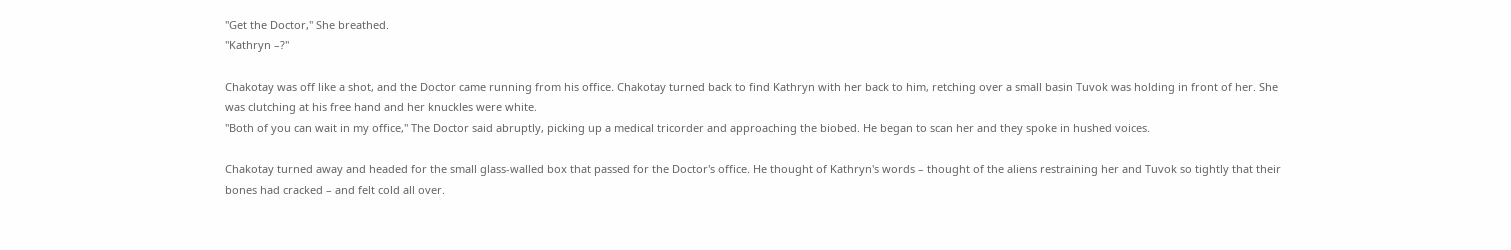"Get the Doctor," She breathed.
"Kathryn –?"

Chakotay was off like a shot, and the Doctor came running from his office. Chakotay turned back to find Kathryn with her back to him, retching over a small basin Tuvok was holding in front of her. She was clutching at his free hand and her knuckles were white.
"Both of you can wait in my office," The Doctor said abruptly, picking up a medical tricorder and approaching the biobed. He began to scan her and they spoke in hushed voices.

Chakotay turned away and headed for the small glass-walled box that passed for the Doctor's office. He thought of Kathryn's words – thought of the aliens restraining her and Tuvok so tightly that their bones had cracked – and felt cold all over.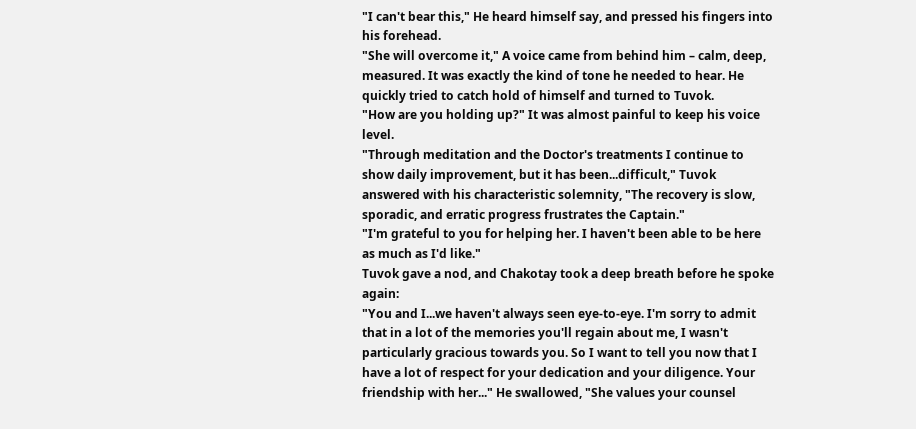"I can't bear this," He heard himself say, and pressed his fingers into his forehead.
"She will overcome it," A voice came from behind him – calm, deep, measured. It was exactly the kind of tone he needed to hear. He quickly tried to catch hold of himself and turned to Tuvok.
"How are you holding up?" It was almost painful to keep his voice level.
"Through meditation and the Doctor's treatments I continue to show daily improvement, but it has been...difficult," Tuvok answered with his characteristic solemnity, "The recovery is slow, sporadic, and erratic progress frustrates the Captain."
"I'm grateful to you for helping her. I haven't been able to be here as much as I'd like."
Tuvok gave a nod, and Chakotay took a deep breath before he spoke again:
"You and I...we haven't always seen eye-to-eye. I'm sorry to admit that in a lot of the memories you'll regain about me, I wasn't particularly gracious towards you. So I want to tell you now that I have a lot of respect for your dedication and your diligence. Your friendship with her..." He swallowed, "She values your counsel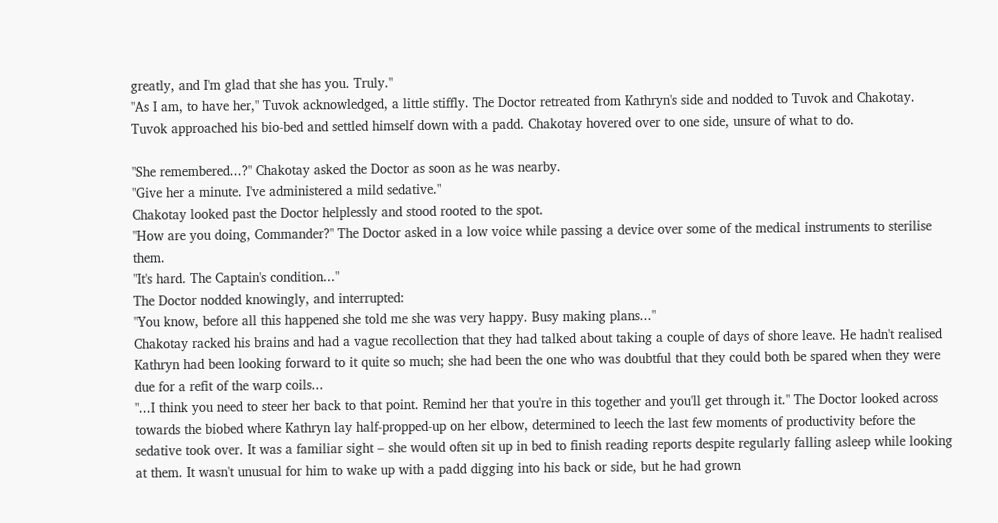greatly, and I'm glad that she has you. Truly."
"As I am, to have her," Tuvok acknowledged, a little stiffly. The Doctor retreated from Kathryn's side and nodded to Tuvok and Chakotay. Tuvok approached his bio-bed and settled himself down with a padd. Chakotay hovered over to one side, unsure of what to do.

"She remembered...?" Chakotay asked the Doctor as soon as he was nearby.
"Give her a minute. I've administered a mild sedative."
Chakotay looked past the Doctor helplessly and stood rooted to the spot.
"How are you doing, Commander?" The Doctor asked in a low voice while passing a device over some of the medical instruments to sterilise them.
"It's hard. The Captain's condition..."
The Doctor nodded knowingly, and interrupted:
"You know, before all this happened she told me she was very happy. Busy making plans..."
Chakotay racked his brains and had a vague recollection that they had talked about taking a couple of days of shore leave. He hadn't realised Kathryn had been looking forward to it quite so much; she had been the one who was doubtful that they could both be spared when they were due for a refit of the warp coils...
"...I think you need to steer her back to that point. Remind her that you're in this together and you'll get through it." The Doctor looked across towards the biobed where Kathryn lay half-propped-up on her elbow, determined to leech the last few moments of productivity before the sedative took over. It was a familiar sight – she would often sit up in bed to finish reading reports despite regularly falling asleep while looking at them. It wasn't unusual for him to wake up with a padd digging into his back or side, but he had grown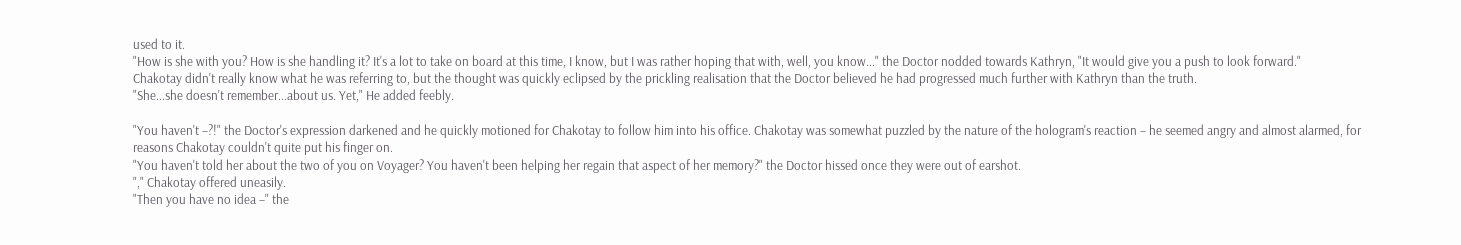used to it.
"How is she with you? How is she handling it? It's a lot to take on board at this time, I know, but I was rather hoping that with, well, you know..." the Doctor nodded towards Kathryn, "It would give you a push to look forward."
Chakotay didn't really know what he was referring to, but the thought was quickly eclipsed by the prickling realisation that the Doctor believed he had progressed much further with Kathryn than the truth.
"She...she doesn't remember...about us. Yet," He added feebly.

"You haven't –?!" the Doctor's expression darkened and he quickly motioned for Chakotay to follow him into his office. Chakotay was somewhat puzzled by the nature of the hologram's reaction – he seemed angry and almost alarmed, for reasons Chakotay couldn't quite put his finger on.
"You haven't told her about the two of you on Voyager? You haven't been helping her regain that aspect of her memory?" the Doctor hissed once they were out of earshot.
"," Chakotay offered uneasily.
"Then you have no idea –" the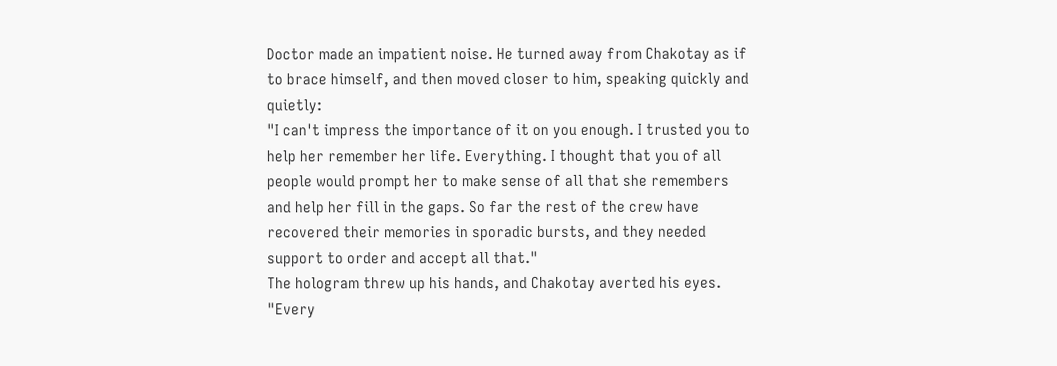Doctor made an impatient noise. He turned away from Chakotay as if to brace himself, and then moved closer to him, speaking quickly and quietly:
"I can't impress the importance of it on you enough. I trusted you to help her remember her life. Everything. I thought that you of all people would prompt her to make sense of all that she remembers and help her fill in the gaps. So far the rest of the crew have recovered their memories in sporadic bursts, and they needed support to order and accept all that."
The hologram threw up his hands, and Chakotay averted his eyes.
"Every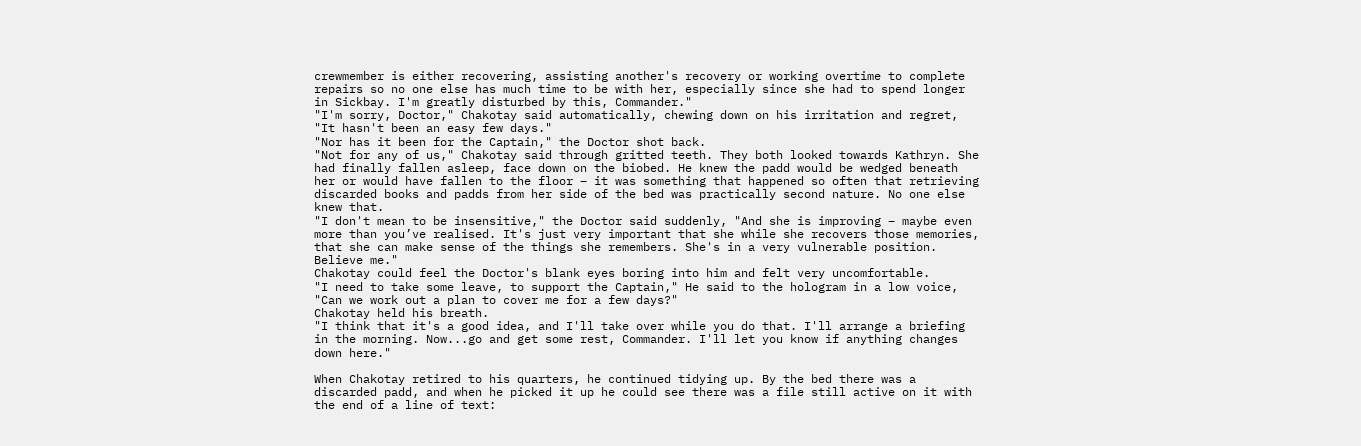crewmember is either recovering, assisting another's recovery or working overtime to complete repairs so no one else has much time to be with her, especially since she had to spend longer in Sickbay. I'm greatly disturbed by this, Commander."
"I'm sorry, Doctor," Chakotay said automatically, chewing down on his irritation and regret, "It hasn't been an easy few days."
"Nor has it been for the Captain," the Doctor shot back.
"Not for any of us," Chakotay said through gritted teeth. They both looked towards Kathryn. She had finally fallen asleep, face down on the biobed. He knew the padd would be wedged beneath her or would have fallen to the floor – it was something that happened so often that retrieving discarded books and padds from her side of the bed was practically second nature. No one else knew that.
"I don't mean to be insensitive," the Doctor said suddenly, "And she is improving – maybe even more than you’ve realised. It's just very important that she while she recovers those memories, that she can make sense of the things she remembers. She's in a very vulnerable position. Believe me."
Chakotay could feel the Doctor's blank eyes boring into him and felt very uncomfortable.
"I need to take some leave, to support the Captain," He said to the hologram in a low voice, "Can we work out a plan to cover me for a few days?"
Chakotay held his breath.
"I think that it's a good idea, and I'll take over while you do that. I'll arrange a briefing in the morning. Now...go and get some rest, Commander. I'll let you know if anything changes down here."

When Chakotay retired to his quarters, he continued tidying up. By the bed there was a discarded padd, and when he picked it up he could see there was a file still active on it with the end of a line of text: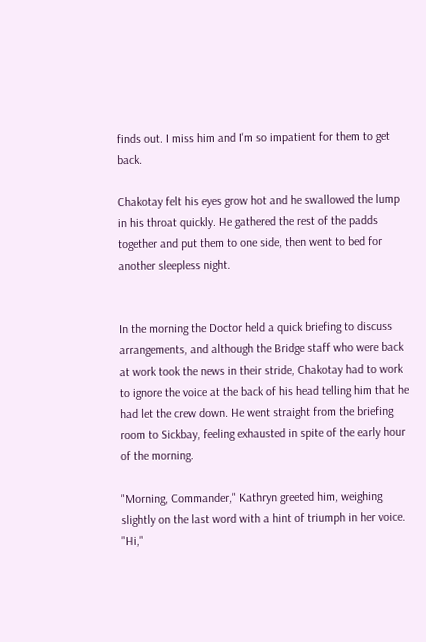finds out. I miss him and I'm so impatient for them to get back.

Chakotay felt his eyes grow hot and he swallowed the lump in his throat quickly. He gathered the rest of the padds together and put them to one side, then went to bed for another sleepless night.


In the morning the Doctor held a quick briefing to discuss arrangements, and although the Bridge staff who were back at work took the news in their stride, Chakotay had to work to ignore the voice at the back of his head telling him that he had let the crew down. He went straight from the briefing room to Sickbay, feeling exhausted in spite of the early hour of the morning.

"Morning, Commander," Kathryn greeted him, weighing slightly on the last word with a hint of triumph in her voice.
"Hi,"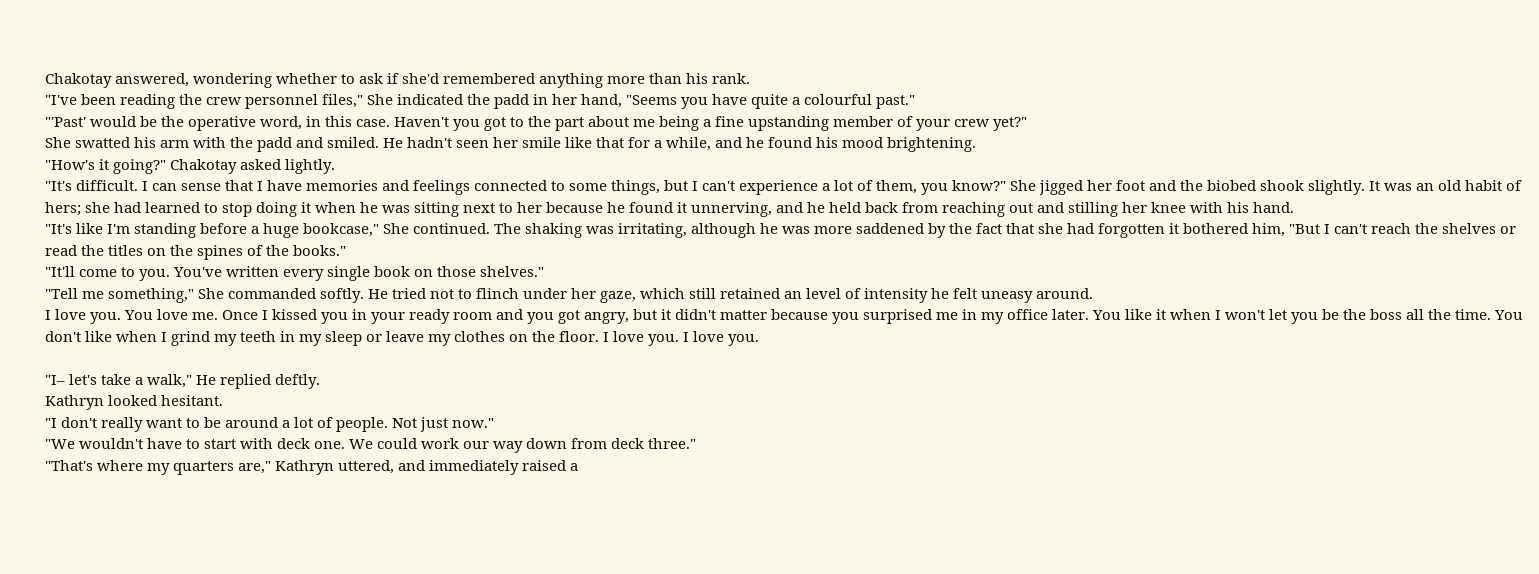Chakotay answered, wondering whether to ask if she'd remembered anything more than his rank.
"I've been reading the crew personnel files," She indicated the padd in her hand, "Seems you have quite a colourful past."
"'Past' would be the operative word, in this case. Haven't you got to the part about me being a fine upstanding member of your crew yet?"
She swatted his arm with the padd and smiled. He hadn't seen her smile like that for a while, and he found his mood brightening.
"How's it going?" Chakotay asked lightly.
"It's difficult. I can sense that I have memories and feelings connected to some things, but I can't experience a lot of them, you know?" She jigged her foot and the biobed shook slightly. It was an old habit of hers; she had learned to stop doing it when he was sitting next to her because he found it unnerving, and he held back from reaching out and stilling her knee with his hand.
"It's like I'm standing before a huge bookcase," She continued. The shaking was irritating, although he was more saddened by the fact that she had forgotten it bothered him, "But I can't reach the shelves or read the titles on the spines of the books."
"It'll come to you. You've written every single book on those shelves."
"Tell me something," She commanded softly. He tried not to flinch under her gaze, which still retained an level of intensity he felt uneasy around.
I love you. You love me. Once I kissed you in your ready room and you got angry, but it didn't matter because you surprised me in my office later. You like it when I won't let you be the boss all the time. You don't like when I grind my teeth in my sleep or leave my clothes on the floor. I love you. I love you.

"I– let's take a walk," He replied deftly.
Kathryn looked hesitant.
"I don't really want to be around a lot of people. Not just now."
"We wouldn't have to start with deck one. We could work our way down from deck three."
"That's where my quarters are," Kathryn uttered, and immediately raised a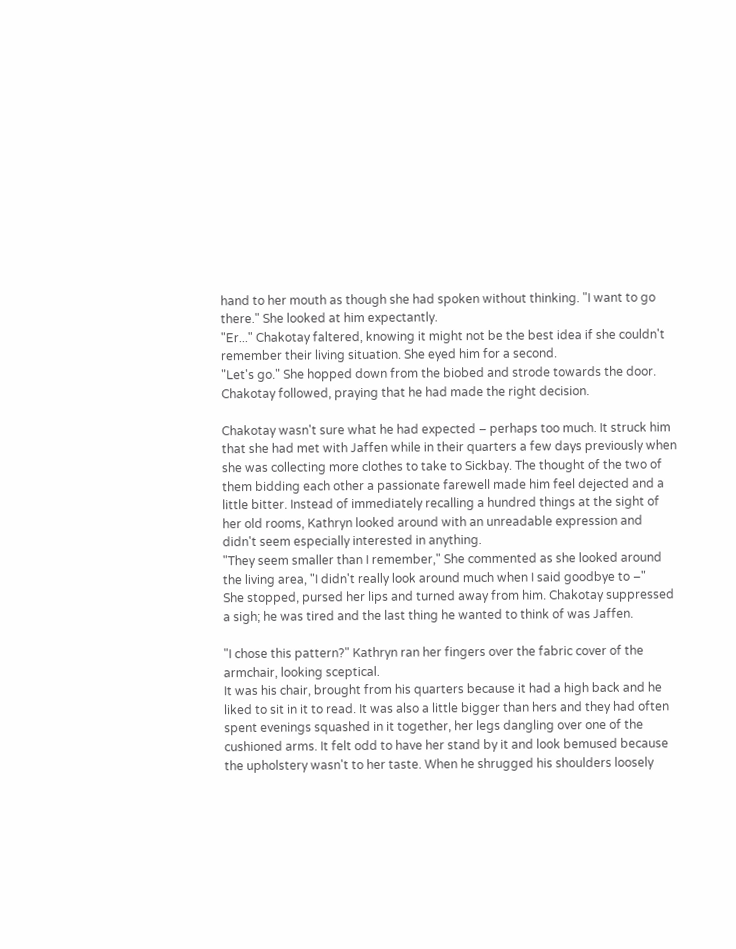hand to her mouth as though she had spoken without thinking. "I want to go there." She looked at him expectantly.
"Er..." Chakotay faltered, knowing it might not be the best idea if she couldn't remember their living situation. She eyed him for a second.
"Let's go." She hopped down from the biobed and strode towards the door. Chakotay followed, praying that he had made the right decision.

Chakotay wasn't sure what he had expected – perhaps too much. It struck him that she had met with Jaffen while in their quarters a few days previously when she was collecting more clothes to take to Sickbay. The thought of the two of them bidding each other a passionate farewell made him feel dejected and a little bitter. Instead of immediately recalling a hundred things at the sight of her old rooms, Kathryn looked around with an unreadable expression and didn't seem especially interested in anything.
"They seem smaller than I remember," She commented as she looked around the living area, "I didn't really look around much when I said goodbye to –"
She stopped, pursed her lips and turned away from him. Chakotay suppressed a sigh; he was tired and the last thing he wanted to think of was Jaffen.

"I chose this pattern?" Kathryn ran her fingers over the fabric cover of the armchair, looking sceptical.
It was his chair, brought from his quarters because it had a high back and he liked to sit in it to read. It was also a little bigger than hers and they had often spent evenings squashed in it together, her legs dangling over one of the cushioned arms. It felt odd to have her stand by it and look bemused because the upholstery wasn't to her taste. When he shrugged his shoulders loosely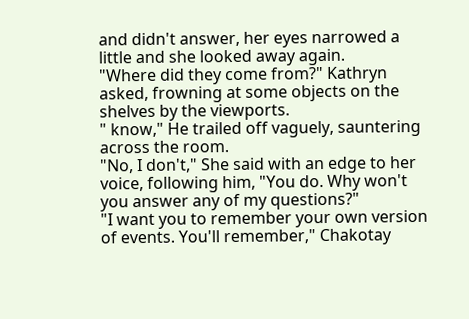and didn't answer, her eyes narrowed a little and she looked away again.
"Where did they come from?" Kathryn asked, frowning at some objects on the shelves by the viewports.
" know," He trailed off vaguely, sauntering across the room.
"No, I don't," She said with an edge to her voice, following him, "You do. Why won't you answer any of my questions?"
"I want you to remember your own version of events. You'll remember," Chakotay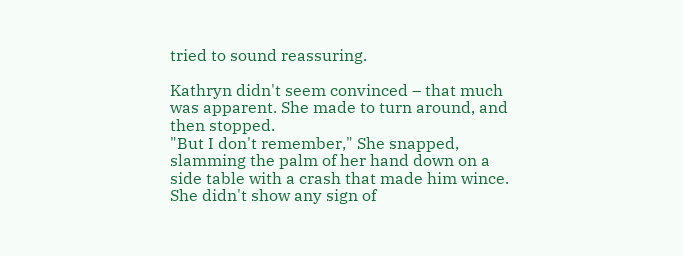tried to sound reassuring.

Kathryn didn't seem convinced – that much was apparent. She made to turn around, and then stopped.
"But I don't remember," She snapped, slamming the palm of her hand down on a side table with a crash that made him wince. She didn't show any sign of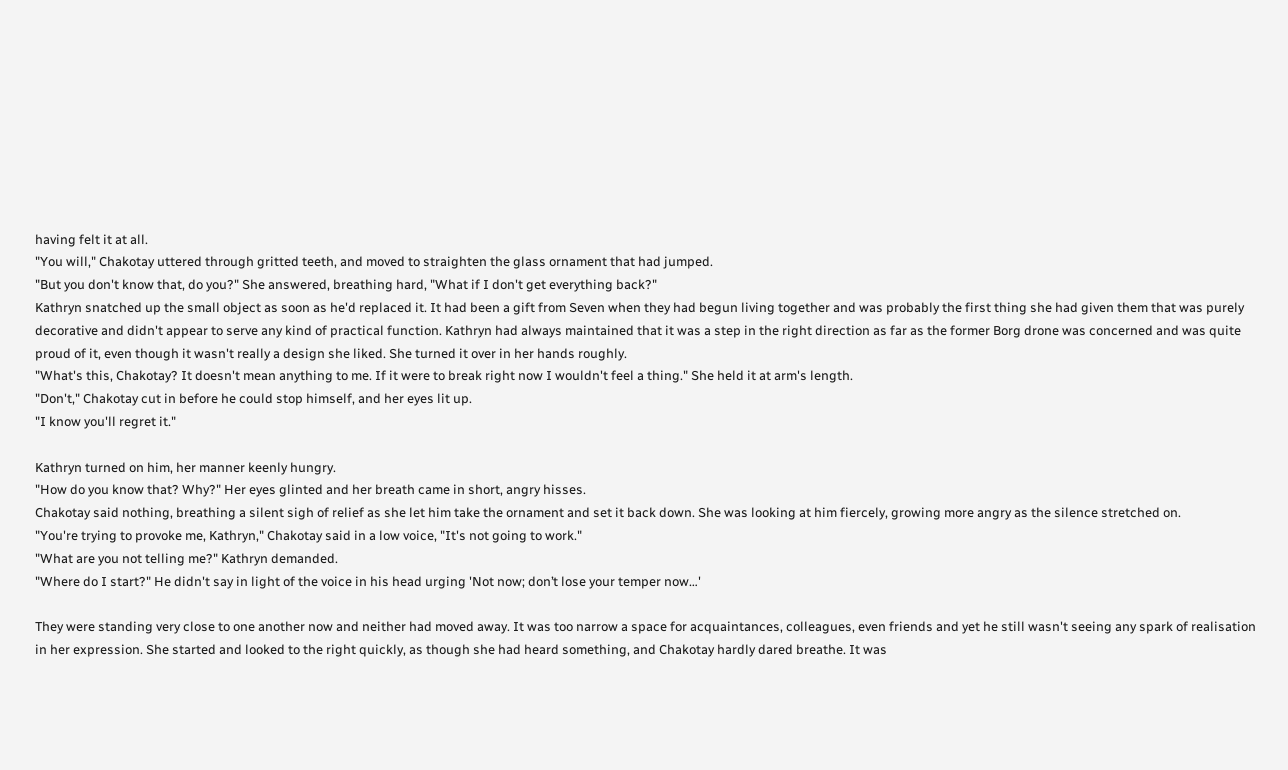having felt it at all.
"You will," Chakotay uttered through gritted teeth, and moved to straighten the glass ornament that had jumped.
"But you don't know that, do you?" She answered, breathing hard, "What if I don't get everything back?"
Kathryn snatched up the small object as soon as he'd replaced it. It had been a gift from Seven when they had begun living together and was probably the first thing she had given them that was purely decorative and didn't appear to serve any kind of practical function. Kathryn had always maintained that it was a step in the right direction as far as the former Borg drone was concerned and was quite proud of it, even though it wasn't really a design she liked. She turned it over in her hands roughly.
"What's this, Chakotay? It doesn't mean anything to me. If it were to break right now I wouldn't feel a thing." She held it at arm's length.
"Don't," Chakotay cut in before he could stop himself, and her eyes lit up.
"I know you'll regret it."

Kathryn turned on him, her manner keenly hungry.
"How do you know that? Why?" Her eyes glinted and her breath came in short, angry hisses.
Chakotay said nothing, breathing a silent sigh of relief as she let him take the ornament and set it back down. She was looking at him fiercely, growing more angry as the silence stretched on.
"You're trying to provoke me, Kathryn," Chakotay said in a low voice, "It's not going to work."
"What are you not telling me?" Kathryn demanded.
"Where do I start?" He didn't say in light of the voice in his head urging 'Not now; don’t lose your temper now…'

They were standing very close to one another now and neither had moved away. It was too narrow a space for acquaintances, colleagues, even friends and yet he still wasn't seeing any spark of realisation in her expression. She started and looked to the right quickly, as though she had heard something, and Chakotay hardly dared breathe. It was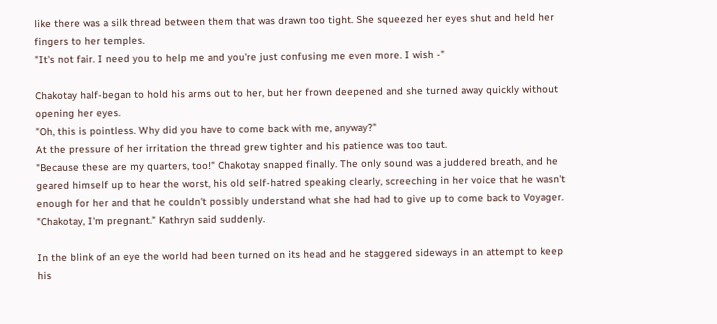like there was a silk thread between them that was drawn too tight. She squeezed her eyes shut and held her fingers to her temples.
"It's not fair. I need you to help me and you're just confusing me even more. I wish -"

Chakotay half-began to hold his arms out to her, but her frown deepened and she turned away quickly without opening her eyes.
"Oh, this is pointless. Why did you have to come back with me, anyway?"
At the pressure of her irritation the thread grew tighter and his patience was too taut.
"Because these are my quarters, too!" Chakotay snapped finally. The only sound was a juddered breath, and he geared himself up to hear the worst, his old self-hatred speaking clearly, screeching in her voice that he wasn't enough for her and that he couldn't possibly understand what she had had to give up to come back to Voyager.
"Chakotay, I'm pregnant." Kathryn said suddenly.

In the blink of an eye the world had been turned on its head and he staggered sideways in an attempt to keep his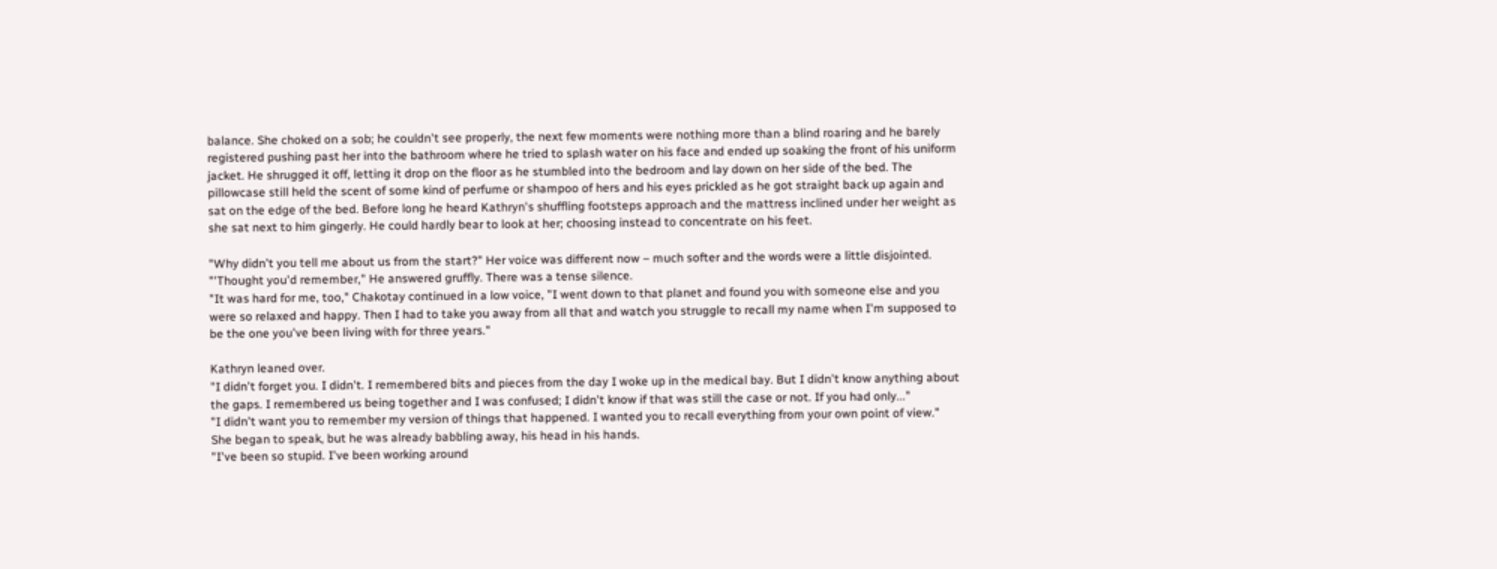balance. She choked on a sob; he couldn't see properly, the next few moments were nothing more than a blind roaring and he barely registered pushing past her into the bathroom where he tried to splash water on his face and ended up soaking the front of his uniform jacket. He shrugged it off, letting it drop on the floor as he stumbled into the bedroom and lay down on her side of the bed. The pillowcase still held the scent of some kind of perfume or shampoo of hers and his eyes prickled as he got straight back up again and sat on the edge of the bed. Before long he heard Kathryn's shuffling footsteps approach and the mattress inclined under her weight as she sat next to him gingerly. He could hardly bear to look at her; choosing instead to concentrate on his feet.

"Why didn't you tell me about us from the start?" Her voice was different now – much softer and the words were a little disjointed.
"'Thought you'd remember," He answered gruffly. There was a tense silence.
"It was hard for me, too," Chakotay continued in a low voice, "I went down to that planet and found you with someone else and you were so relaxed and happy. Then I had to take you away from all that and watch you struggle to recall my name when I'm supposed to be the one you've been living with for three years."

Kathryn leaned over.
"I didn't forget you. I didn't. I remembered bits and pieces from the day I woke up in the medical bay. But I didn't know anything about the gaps. I remembered us being together and I was confused; I didn't know if that was still the case or not. If you had only..."
"I didn't want you to remember my version of things that happened. I wanted you to recall everything from your own point of view."
She began to speak, but he was already babbling away, his head in his hands.
"I've been so stupid. I've been working around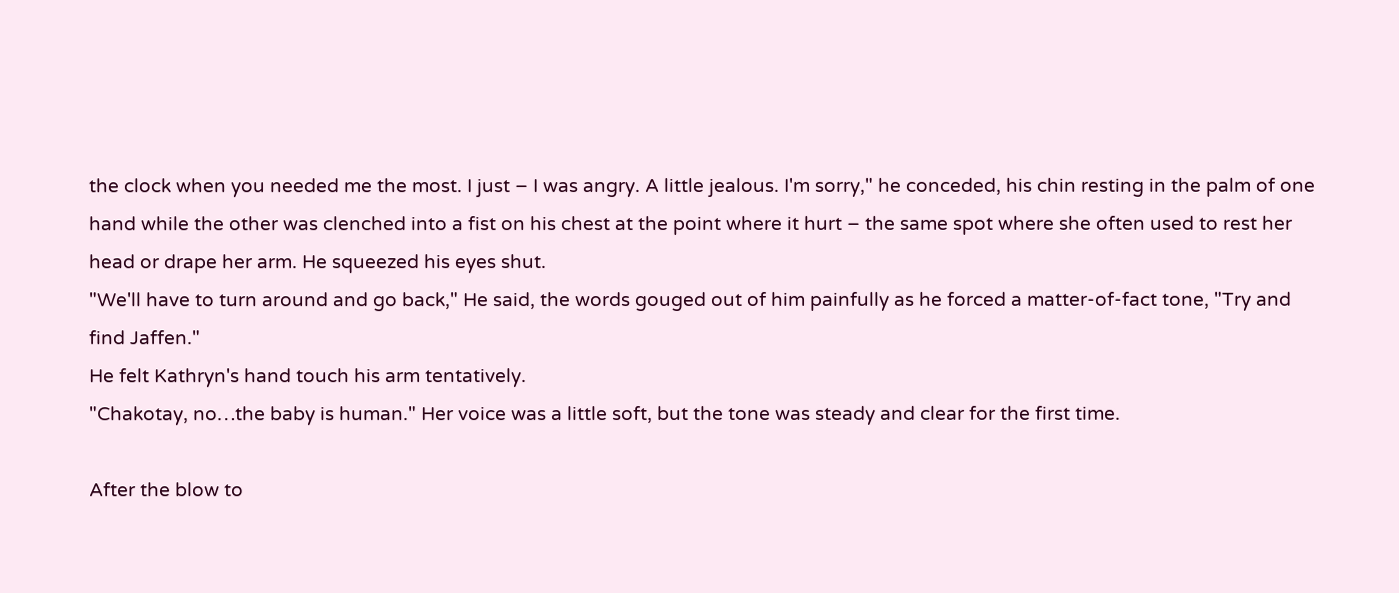the clock when you needed me the most. I just – I was angry. A little jealous. I'm sorry," he conceded, his chin resting in the palm of one hand while the other was clenched into a fist on his chest at the point where it hurt – the same spot where she often used to rest her head or drape her arm. He squeezed his eyes shut.
"We'll have to turn around and go back," He said, the words gouged out of him painfully as he forced a matter-of-fact tone, "Try and find Jaffen."
He felt Kathryn's hand touch his arm tentatively.
"Chakotay, no…the baby is human." Her voice was a little soft, but the tone was steady and clear for the first time.

After the blow to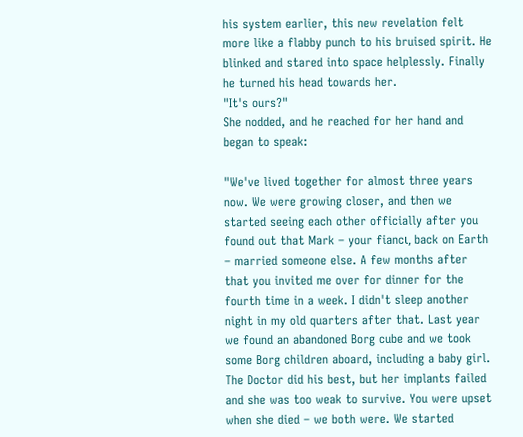his system earlier, this new revelation felt more like a flabby punch to his bruised spirit. He blinked and stared into space helplessly. Finally he turned his head towards her.
"It's ours?"
She nodded, and he reached for her hand and began to speak:

"We've lived together for almost three years now. We were growing closer, and then we started seeing each other officially after you found out that Mark – your fiancι, back on Earth – married someone else. A few months after that you invited me over for dinner for the fourth time in a week. I didn't sleep another night in my old quarters after that. Last year we found an abandoned Borg cube and we took some Borg children aboard, including a baby girl. The Doctor did his best, but her implants failed and she was too weak to survive. You were upset when she died – we both were. We started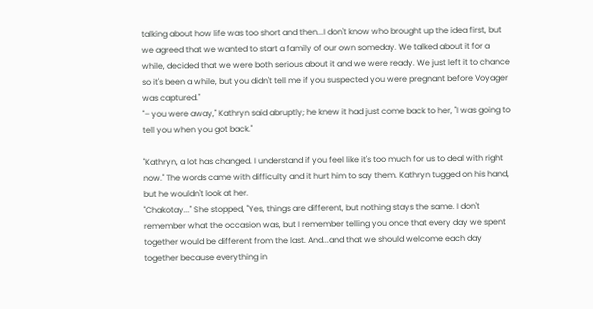talking about how life was too short and then...I don't know who brought up the idea first, but we agreed that we wanted to start a family of our own someday. We talked about it for a while, decided that we were both serious about it and we were ready. We just left it to chance so it's been a while, but you didn't tell me if you suspected you were pregnant before Voyager was captured."
"– you were away," Kathryn said abruptly; he knew it had just come back to her, "I was going to tell you when you got back."

"Kathryn, a lot has changed. I understand if you feel like it's too much for us to deal with right now." The words came with difficulty and it hurt him to say them. Kathryn tugged on his hand, but he wouldn't look at her.
"Chakotay..." She stopped, "Yes, things are different, but nothing stays the same. I don't remember what the occasion was, but I remember telling you once that every day we spent together would be different from the last. And...and that we should welcome each day together because everything in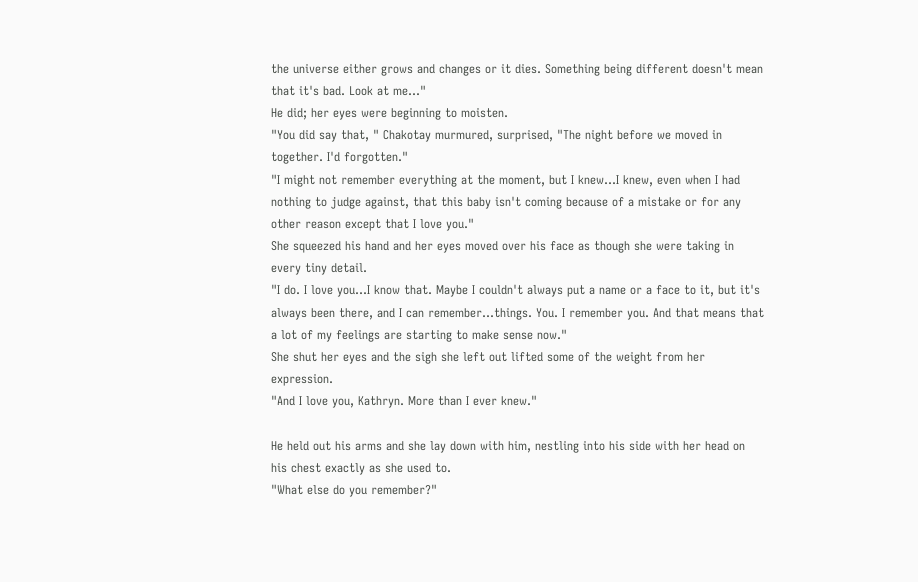the universe either grows and changes or it dies. Something being different doesn't mean that it's bad. Look at me..."
He did; her eyes were beginning to moisten.
"You did say that, " Chakotay murmured, surprised, "The night before we moved in together. I'd forgotten."
"I might not remember everything at the moment, but I knew...I knew, even when I had nothing to judge against, that this baby isn't coming because of a mistake or for any other reason except that I love you."
She squeezed his hand and her eyes moved over his face as though she were taking in every tiny detail.
"I do. I love you...I know that. Maybe I couldn't always put a name or a face to it, but it's always been there, and I can remember...things. You. I remember you. And that means that a lot of my feelings are starting to make sense now."
She shut her eyes and the sigh she left out lifted some of the weight from her expression.
"And I love you, Kathryn. More than I ever knew."

He held out his arms and she lay down with him, nestling into his side with her head on his chest exactly as she used to.
"What else do you remember?"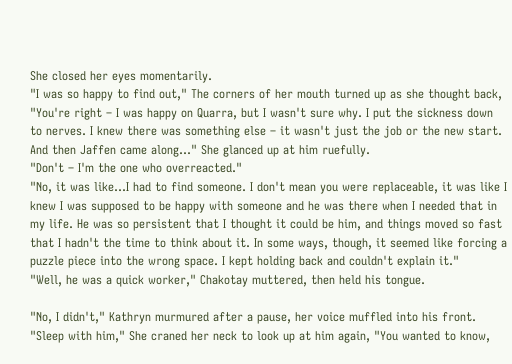She closed her eyes momentarily.
"I was so happy to find out," The corners of her mouth turned up as she thought back, "You're right – I was happy on Quarra, but I wasn't sure why. I put the sickness down to nerves. I knew there was something else – it wasn't just the job or the new start. And then Jaffen came along..." She glanced up at him ruefully.
"Don't – I'm the one who overreacted."
"No, it was like...I had to find someone. I don't mean you were replaceable, it was like I knew I was supposed to be happy with someone and he was there when I needed that in my life. He was so persistent that I thought it could be him, and things moved so fast that I hadn't the time to think about it. In some ways, though, it seemed like forcing a puzzle piece into the wrong space. I kept holding back and couldn't explain it."
"Well, he was a quick worker," Chakotay muttered, then held his tongue.

"No, I didn't," Kathryn murmured after a pause, her voice muffled into his front.
"Sleep with him," She craned her neck to look up at him again, "You wanted to know,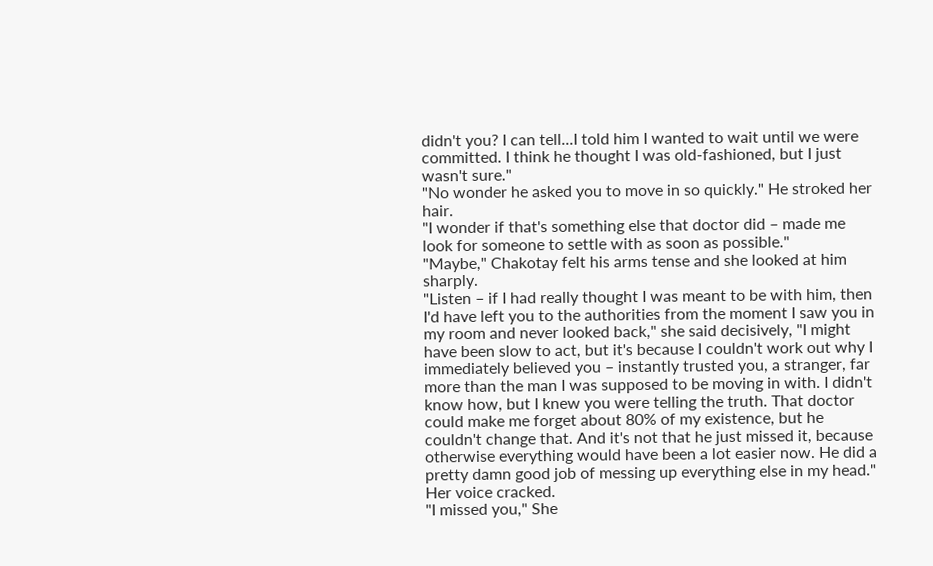didn't you? I can tell...I told him I wanted to wait until we were committed. I think he thought I was old-fashioned, but I just wasn't sure."
"No wonder he asked you to move in so quickly." He stroked her hair.
"I wonder if that's something else that doctor did – made me look for someone to settle with as soon as possible."
"Maybe," Chakotay felt his arms tense and she looked at him sharply.
"Listen – if I had really thought I was meant to be with him, then I'd have left you to the authorities from the moment I saw you in my room and never looked back," she said decisively, "I might have been slow to act, but it's because I couldn't work out why I immediately believed you – instantly trusted you, a stranger, far more than the man I was supposed to be moving in with. I didn't know how, but I knew you were telling the truth. That doctor could make me forget about 80% of my existence, but he couldn't change that. And it's not that he just missed it, because otherwise everything would have been a lot easier now. He did a pretty damn good job of messing up everything else in my head."
Her voice cracked.
"I missed you," She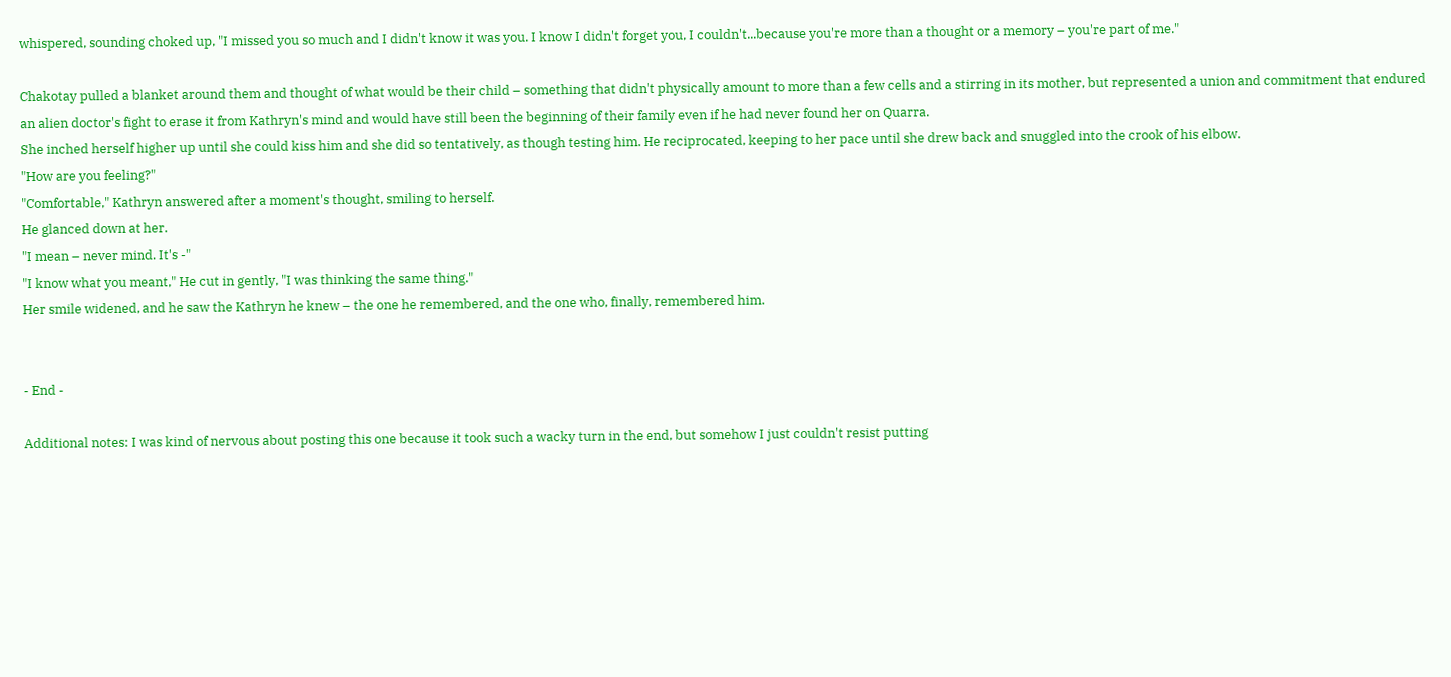whispered, sounding choked up, "I missed you so much and I didn't know it was you. I know I didn't forget you, I couldn't...because you're more than a thought or a memory – you're part of me."

Chakotay pulled a blanket around them and thought of what would be their child – something that didn't physically amount to more than a few cells and a stirring in its mother, but represented a union and commitment that endured an alien doctor's fight to erase it from Kathryn's mind and would have still been the beginning of their family even if he had never found her on Quarra.
She inched herself higher up until she could kiss him and she did so tentatively, as though testing him. He reciprocated, keeping to her pace until she drew back and snuggled into the crook of his elbow.
"How are you feeling?"
"Comfortable," Kathryn answered after a moment's thought, smiling to herself.
He glanced down at her.
"I mean – never mind. It's -"
"I know what you meant," He cut in gently, "I was thinking the same thing."
Her smile widened, and he saw the Kathryn he knew – the one he remembered, and the one who, finally, remembered him.


- End -

Additional notes: I was kind of nervous about posting this one because it took such a wacky turn in the end, but somehow I just couldn't resist putting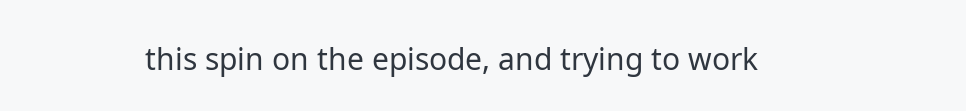this spin on the episode, and trying to work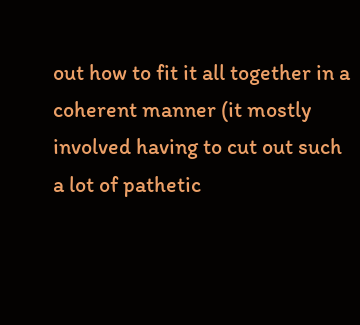out how to fit it all together in a coherent manner (it mostly involved having to cut out such a lot of pathetic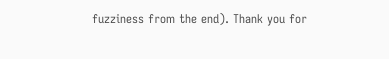fuzziness from the end). Thank you for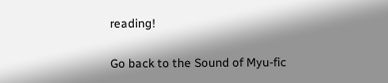reading!

Go back to the Sound of Myu-fic